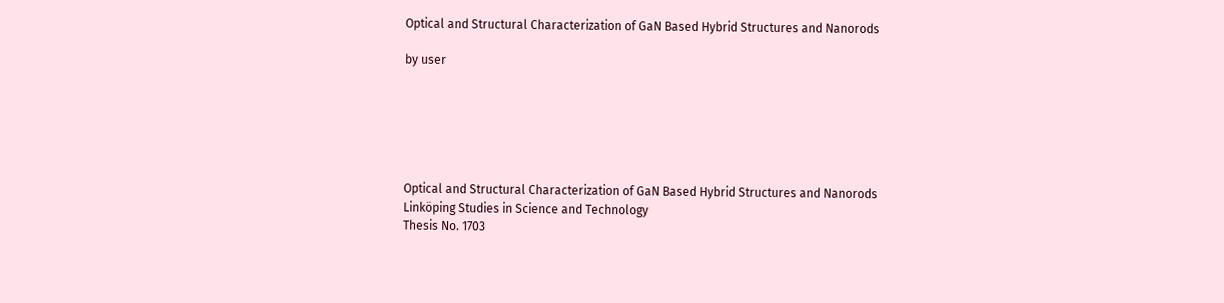Optical and Structural Characterization of GaN Based Hybrid Structures and Nanorods

by user






Optical and Structural Characterization of GaN Based Hybrid Structures and Nanorods
Linköping Studies in Science and Technology
Thesis No. 1703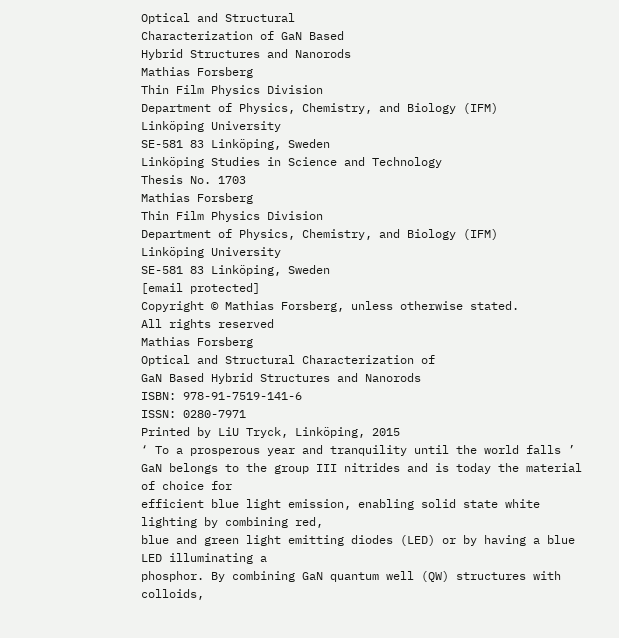Optical and Structural
Characterization of GaN Based
Hybrid Structures and Nanorods
Mathias Forsberg
Thin Film Physics Division
Department of Physics, Chemistry, and Biology (IFM)
Linköping University
SE-581 83 Linköping, Sweden
Linköping Studies in Science and Technology
Thesis No. 1703
Mathias Forsberg
Thin Film Physics Division
Department of Physics, Chemistry, and Biology (IFM)
Linköping University
SE-581 83 Linköping, Sweden
[email protected]
Copyright © Mathias Forsberg, unless otherwise stated.
All rights reserved
Mathias Forsberg
Optical and Structural Characterization of
GaN Based Hybrid Structures and Nanorods
ISBN: 978-91-7519-141-6
ISSN: 0280-7971
Printed by LiU Tryck, Linköping, 2015
‘ To a prosperous year and tranquility until the world falls ’
GaN belongs to the group III nitrides and is today the material of choice for
efficient blue light emission, enabling solid state white lighting by combining red,
blue and green light emitting diodes (LED) or by having a blue LED illuminating a
phosphor. By combining GaN quantum well (QW) structures with colloids,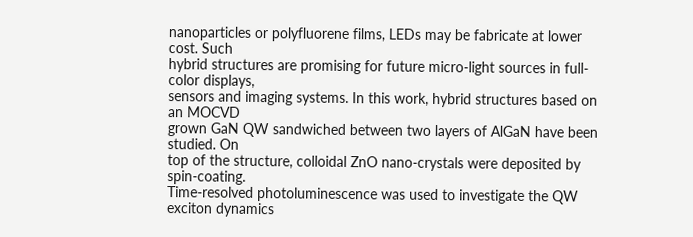nanoparticles or polyfluorene films, LEDs may be fabricate at lower cost. Such
hybrid structures are promising for future micro-light sources in full-color displays,
sensors and imaging systems. In this work, hybrid structures based on an MOCVD
grown GaN QW sandwiched between two layers of AlGaN have been studied. On
top of the structure, colloidal ZnO nano-crystals were deposited by spin-coating.
Time-resolved photoluminescence was used to investigate the QW exciton dynamics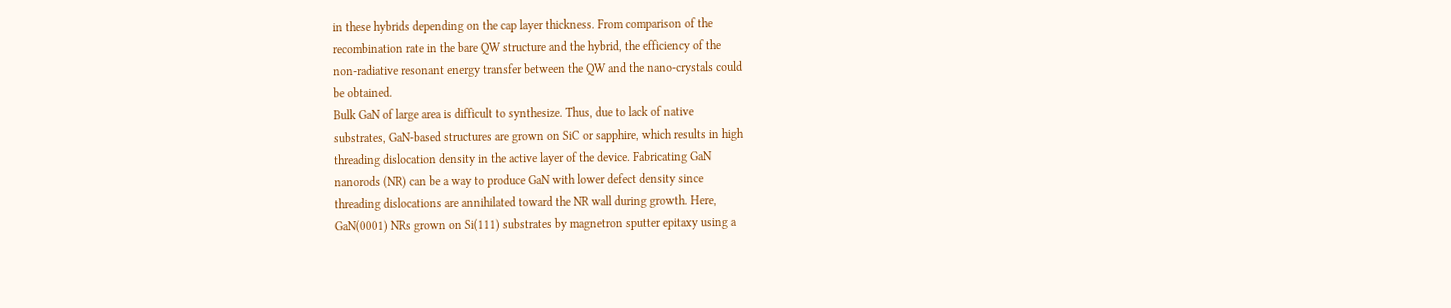in these hybrids depending on the cap layer thickness. From comparison of the
recombination rate in the bare QW structure and the hybrid, the efficiency of the
non-radiative resonant energy transfer between the QW and the nano-crystals could
be obtained.
Bulk GaN of large area is difficult to synthesize. Thus, due to lack of native
substrates, GaN-based structures are grown on SiC or sapphire, which results in high
threading dislocation density in the active layer of the device. Fabricating GaN
nanorods (NR) can be a way to produce GaN with lower defect density since
threading dislocations are annihilated toward the NR wall during growth. Here,
GaN(0001) NRs grown on Si(111) substrates by magnetron sputter epitaxy using a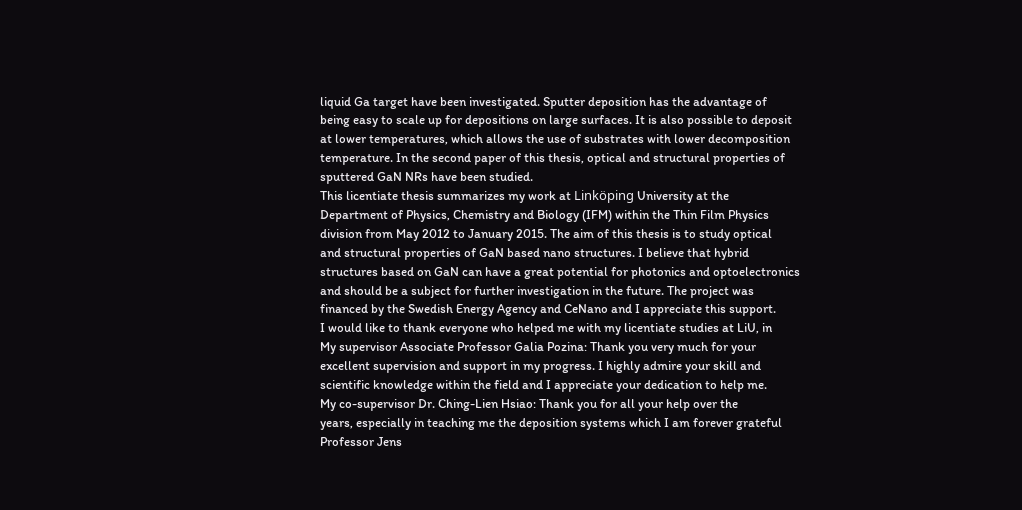liquid Ga target have been investigated. Sputter deposition has the advantage of
being easy to scale up for depositions on large surfaces. It is also possible to deposit
at lower temperatures, which allows the use of substrates with lower decomposition
temperature. In the second paper of this thesis, optical and structural properties of
sputtered GaN NRs have been studied.
This licentiate thesis summarizes my work at Linköping University at the
Department of Physics, Chemistry and Biology (IFM) within the Thin Film Physics
division from May 2012 to January 2015. The aim of this thesis is to study optical
and structural properties of GaN based nano structures. I believe that hybrid
structures based on GaN can have a great potential for photonics and optoelectronics
and should be a subject for further investigation in the future. The project was
financed by the Swedish Energy Agency and CeNano and I appreciate this support.
I would like to thank everyone who helped me with my licentiate studies at LiU, in
My supervisor Associate Professor Galia Pozina: Thank you very much for your
excellent supervision and support in my progress. I highly admire your skill and
scientific knowledge within the field and I appreciate your dedication to help me.
My co-supervisor Dr. Ching-Lien Hsiao: Thank you for all your help over the
years, especially in teaching me the deposition systems which I am forever grateful
Professor Jens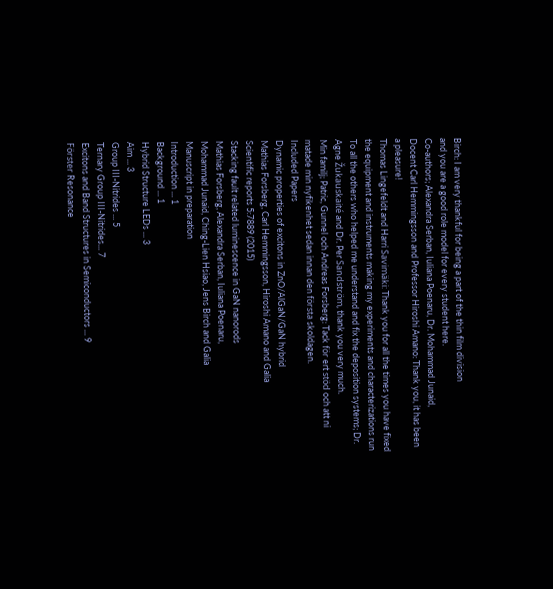Birch: I am very thankful for being a part of the thin film division
and you are a good role model for every student here.
Co-authors; Alexandra Serban, Iuliana Poenaru, Dr. Mohammad Junaid,
Docent Carl Hemmingsson and Professor Hiroshi Amano: Thank you, it has been
a pleasure!
Thomas Lingefeldt and Harri Savimäki: Thank you for all the times you have fixed
the equipment and instruments making my experiments and characterizations run
To all the others who helped me understand and fix the deposition systems; Dr.
Agne Žukauskaité and Dr. Per Sandström, thank you very much.
Min familj; Patric, Gunnel och Andreas Forsberg: Tack för ert stöd och att ni
matade min nyfikenhet sedan innan den första skoldagen.
Included Papers
Dynamic properties of excitons in ZnO/AlGaN/GaN hybrid
Mathias Forsberg, Carl Hemmingsson, Hiroshi Amano and Galia
Scientific reports 5:7889 (2015)
Stacking fault related luminescence in GaN nanorods
Mathias Forsberg, Alexandra Serban, Iuliana Poenaru,
Mohammad Junaid, Ching-Lien Hsiao, Jens Birch and Galia
Manuscript in preparation
Introduction ... 1
Background ... 1
Hybrid Structure LEDs ... 3
Aim ... 3
Group III-Nitrides ... 5
Ternary Group III-Nitrides... 7
Excitons and Band Structures in Semiconductors ... 9
Förster Resonance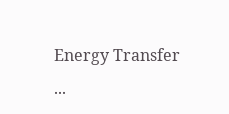Energy Transfer ...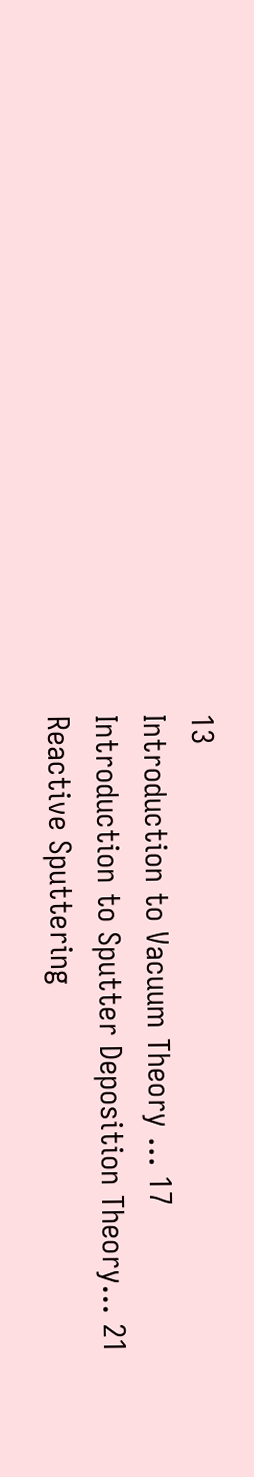13
Introduction to Vacuum Theory ... 17
Introduction to Sputter Deposition Theory... 21
Reactive Sputtering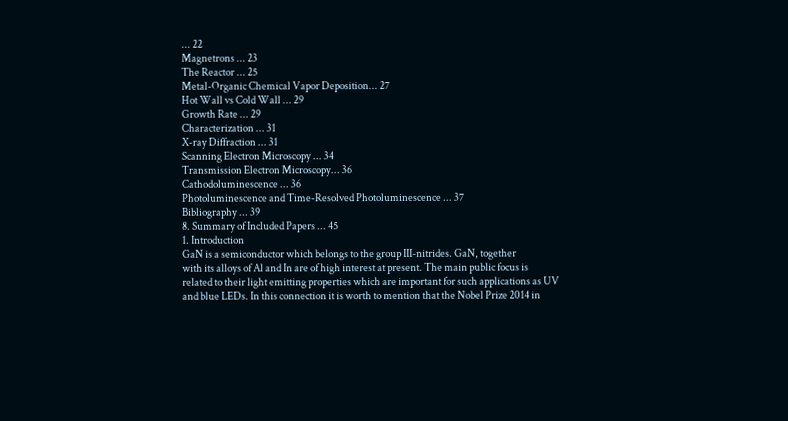... 22
Magnetrons ... 23
The Reactor ... 25
Metal-Organic Chemical Vapor Deposition... 27
Hot Wall vs Cold Wall ... 29
Growth Rate ... 29
Characterization ... 31
X-ray Diffraction ... 31
Scanning Electron Microscopy ... 34
Transmission Electron Microscopy... 36
Cathodoluminescence ... 36
Photoluminescence and Time-Resolved Photoluminescence ... 37
Bibliography ... 39
8. Summary of Included Papers ... 45
1. Introduction
GaN is a semiconductor which belongs to the group III-nitrides. GaN, together
with its alloys of Al and In are of high interest at present. The main public focus is
related to their light emitting properties which are important for such applications as UV
and blue LEDs. In this connection it is worth to mention that the Nobel Prize 2014 in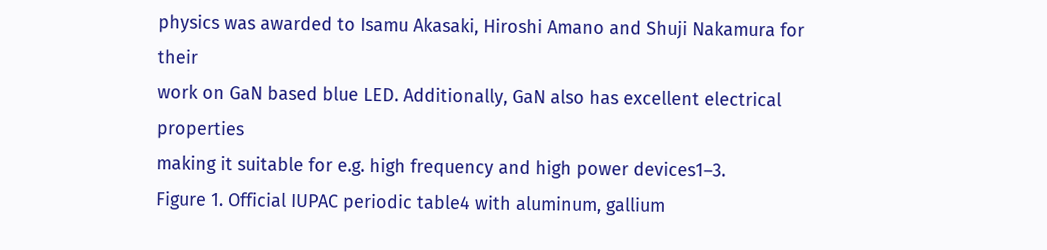physics was awarded to Isamu Akasaki, Hiroshi Amano and Shuji Nakamura for their
work on GaN based blue LED. Additionally, GaN also has excellent electrical properties
making it suitable for e.g. high frequency and high power devices1–3.
Figure 1. Official IUPAC periodic table4 with aluminum, gallium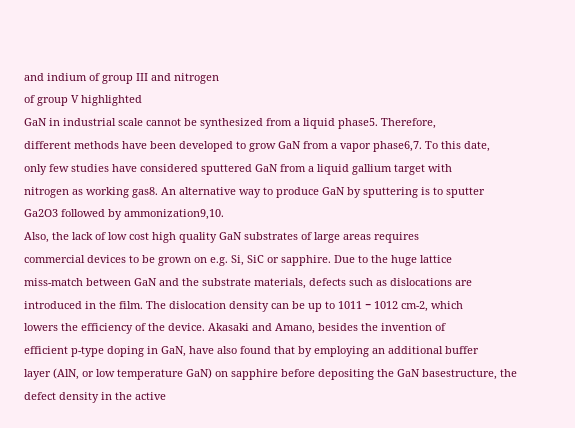and indium of group III and nitrogen
of group V highlighted
GaN in industrial scale cannot be synthesized from a liquid phase5. Therefore,
different methods have been developed to grow GaN from a vapor phase6,7. To this date,
only few studies have considered sputtered GaN from a liquid gallium target with
nitrogen as working gas8. An alternative way to produce GaN by sputtering is to sputter
Ga2O3 followed by ammonization9,10.
Also, the lack of low cost high quality GaN substrates of large areas requires
commercial devices to be grown on e.g. Si, SiC or sapphire. Due to the huge lattice
miss-match between GaN and the substrate materials, defects such as dislocations are
introduced in the film. The dislocation density can be up to 1011 − 1012 cm-2, which
lowers the efficiency of the device. Akasaki and Amano, besides the invention of
efficient p-type doping in GaN, have also found that by employing an additional buffer
layer (AlN, or low temperature GaN) on sapphire before depositing the GaN basestructure, the defect density in the active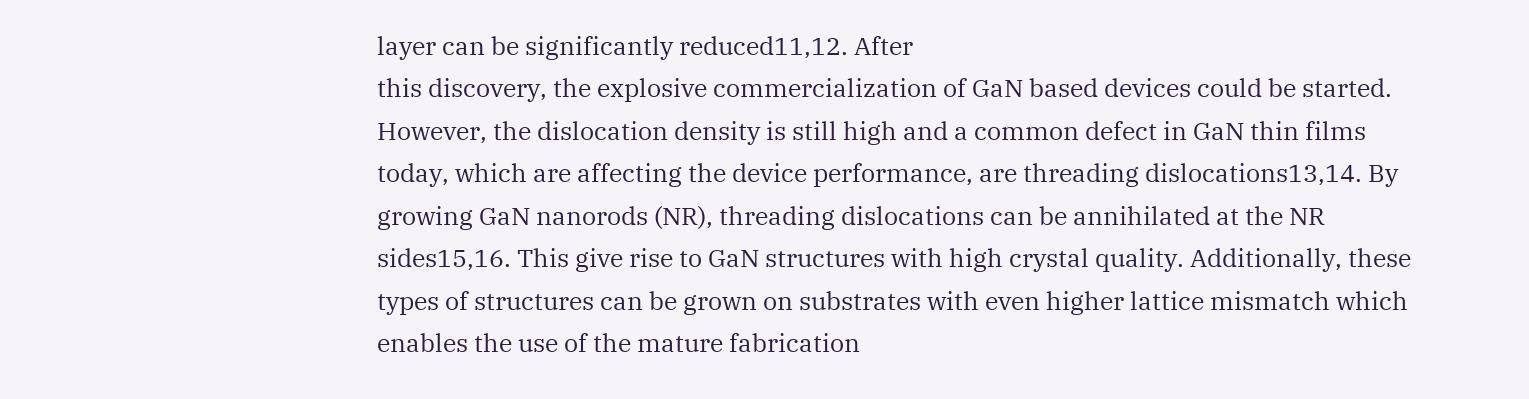layer can be significantly reduced11,12. After
this discovery, the explosive commercialization of GaN based devices could be started.
However, the dislocation density is still high and a common defect in GaN thin films
today, which are affecting the device performance, are threading dislocations13,14. By
growing GaN nanorods (NR), threading dislocations can be annihilated at the NR
sides15,16. This give rise to GaN structures with high crystal quality. Additionally, these
types of structures can be grown on substrates with even higher lattice mismatch which
enables the use of the mature fabrication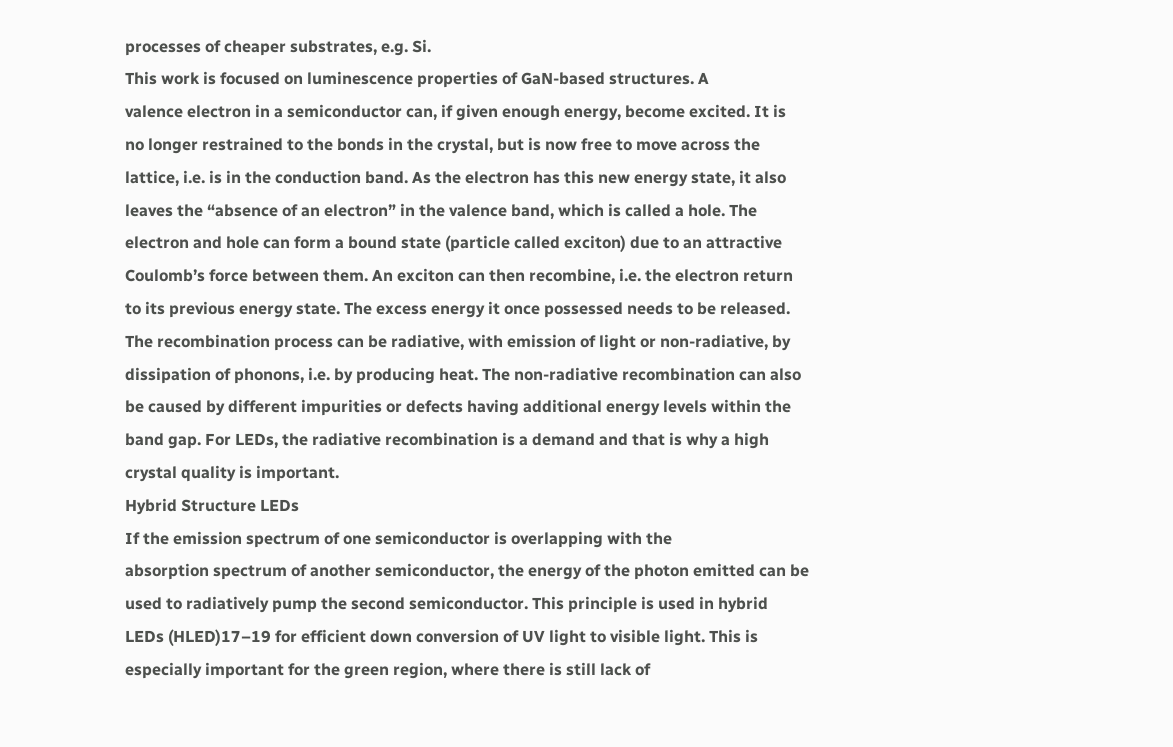processes of cheaper substrates, e.g. Si.
This work is focused on luminescence properties of GaN-based structures. A
valence electron in a semiconductor can, if given enough energy, become excited. It is
no longer restrained to the bonds in the crystal, but is now free to move across the
lattice, i.e. is in the conduction band. As the electron has this new energy state, it also
leaves the “absence of an electron” in the valence band, which is called a hole. The
electron and hole can form a bound state (particle called exciton) due to an attractive
Coulomb’s force between them. An exciton can then recombine, i.e. the electron return
to its previous energy state. The excess energy it once possessed needs to be released.
The recombination process can be radiative, with emission of light or non-radiative, by
dissipation of phonons, i.e. by producing heat. The non-radiative recombination can also
be caused by different impurities or defects having additional energy levels within the
band gap. For LEDs, the radiative recombination is a demand and that is why a high
crystal quality is important.
Hybrid Structure LEDs
If the emission spectrum of one semiconductor is overlapping with the
absorption spectrum of another semiconductor, the energy of the photon emitted can be
used to radiatively pump the second semiconductor. This principle is used in hybrid
LEDs (HLED)17–19 for efficient down conversion of UV light to visible light. This is
especially important for the green region, where there is still lack of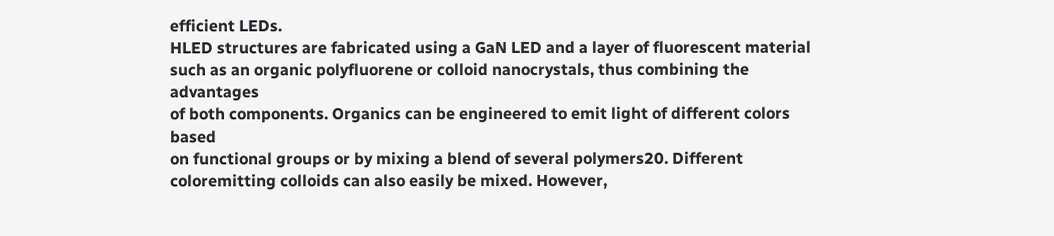efficient LEDs.
HLED structures are fabricated using a GaN LED and a layer of fluorescent material
such as an organic polyfluorene or colloid nanocrystals, thus combining the advantages
of both components. Organics can be engineered to emit light of different colors based
on functional groups or by mixing a blend of several polymers20. Different coloremitting colloids can also easily be mixed. However,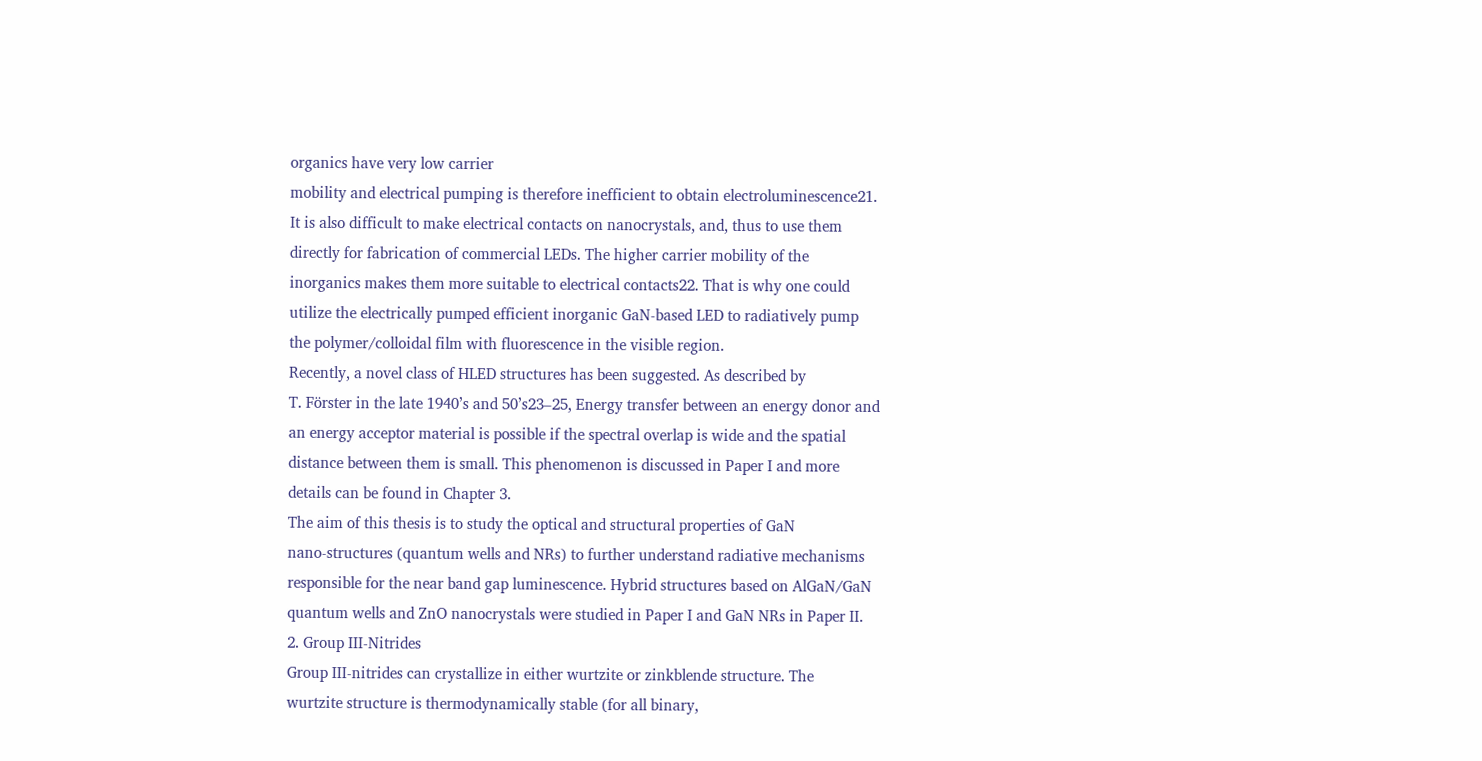organics have very low carrier
mobility and electrical pumping is therefore inefficient to obtain electroluminescence21.
It is also difficult to make electrical contacts on nanocrystals, and, thus to use them
directly for fabrication of commercial LEDs. The higher carrier mobility of the
inorganics makes them more suitable to electrical contacts22. That is why one could
utilize the electrically pumped efficient inorganic GaN-based LED to radiatively pump
the polymer/colloidal film with fluorescence in the visible region.
Recently, a novel class of HLED structures has been suggested. As described by
T. Förster in the late 1940’s and 50’s23–25, Energy transfer between an energy donor and
an energy acceptor material is possible if the spectral overlap is wide and the spatial
distance between them is small. This phenomenon is discussed in Paper I and more
details can be found in Chapter 3.
The aim of this thesis is to study the optical and structural properties of GaN
nano-structures (quantum wells and NRs) to further understand radiative mechanisms
responsible for the near band gap luminescence. Hybrid structures based on AlGaN/GaN
quantum wells and ZnO nanocrystals were studied in Paper I and GaN NRs in Paper II.
2. Group III-Nitrides
Group III-nitrides can crystallize in either wurtzite or zinkblende structure. The
wurtzite structure is thermodynamically stable (for all binary,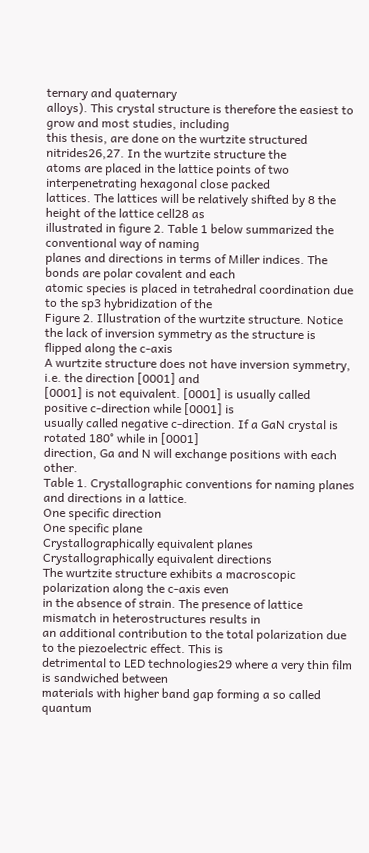ternary and quaternary
alloys). This crystal structure is therefore the easiest to grow and most studies, including
this thesis, are done on the wurtzite structured nitrides26,27. In the wurtzite structure the
atoms are placed in the lattice points of two interpenetrating hexagonal close packed
lattices. The lattices will be relatively shifted by 8 the height of the lattice cell28 as
illustrated in figure 2. Table 1 below summarized the conventional way of naming
planes and directions in terms of Miller indices. The bonds are polar covalent and each
atomic species is placed in tetrahedral coordination due to the sp3 hybridization of the
Figure 2. Illustration of the wurtzite structure. Notice the lack of inversion symmetry as the structure is
flipped along the c-axis
A wurtzite structure does not have inversion symmetry, i.e. the direction [0001] and
[0001] is not equivalent. [0001] is usually called positive c-direction while [0001] is
usually called negative c-direction. If a GaN crystal is rotated 180° while in [0001]
direction, Ga and N will exchange positions with each other.
Table 1. Crystallographic conventions for naming planes and directions in a lattice.
One specific direction
One specific plane
Crystallographically equivalent planes
Crystallographically equivalent directions
The wurtzite structure exhibits a macroscopic polarization along the c-axis even
in the absence of strain. The presence of lattice mismatch in heterostructures results in
an additional contribution to the total polarization due to the piezoelectric effect. This is
detrimental to LED technologies29 where a very thin film is sandwiched between
materials with higher band gap forming a so called quantum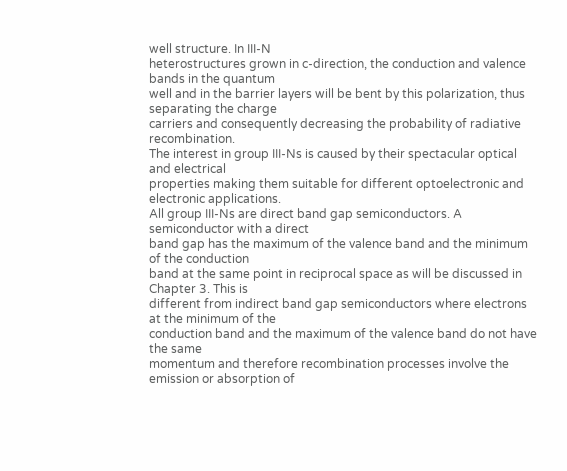well structure. In III-N
heterostructures grown in c-direction, the conduction and valence bands in the quantum
well and in the barrier layers will be bent by this polarization, thus separating the charge
carriers and consequently decreasing the probability of radiative recombination.
The interest in group III-Ns is caused by their spectacular optical and electrical
properties making them suitable for different optoelectronic and electronic applications.
All group III-Ns are direct band gap semiconductors. A semiconductor with a direct
band gap has the maximum of the valence band and the minimum of the conduction
band at the same point in reciprocal space as will be discussed in Chapter 3. This is
different from indirect band gap semiconductors where electrons at the minimum of the
conduction band and the maximum of the valence band do not have the same
momentum and therefore recombination processes involve the emission or absorption of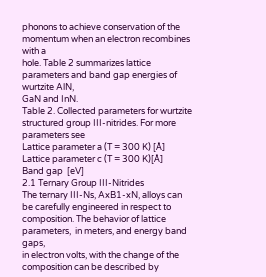phonons to achieve conservation of the momentum when an electron recombines with a
hole. Table 2 summarizes lattice parameters and band gap energies of wurtzite AlN,
GaN and InN.
Table 2. Collected parameters for wurtzite structured group III-nitrides. For more parameters see
Lattice parameter a (T = 300 K) [Å]
Lattice parameter c (T = 300 K)[Å]
Band gap  [eV]
2.1 Ternary Group III-Nitrides
The ternary III-Ns, AxB1-xN, alloys can be carefully engineered in respect to
composition. The behavior of lattice parameters,  in meters, and energy band gaps,
in electron volts, with the change of the composition can be described by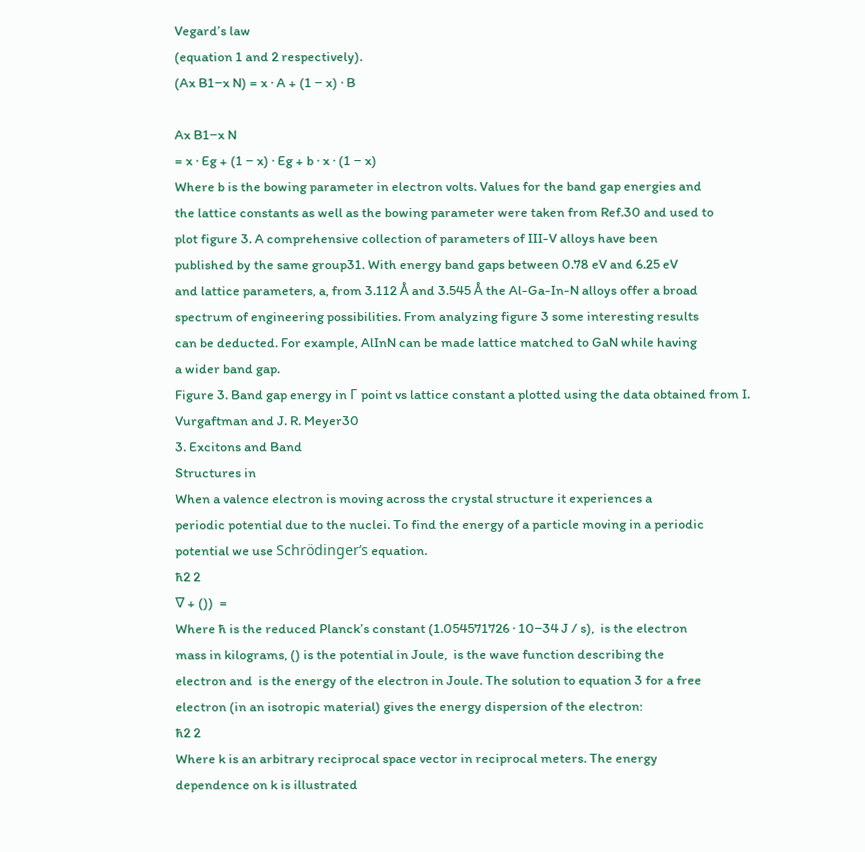Vegard’s law
(equation 1 and 2 respectively).
(Ax B1−x N) = x ∙ A + (1 − x) ∙ B

Ax B1−x N
= x ∙ Eg + (1 − x) ∙ Eg + b ∙ x ∙ (1 − x)
Where b is the bowing parameter in electron volts. Values for the band gap energies and
the lattice constants as well as the bowing parameter were taken from Ref.30 and used to
plot figure 3. A comprehensive collection of parameters of III-V alloys have been
published by the same group31. With energy band gaps between 0.78 eV and 6.25 eV
and lattice parameters, a, from 3.112 Å and 3.545 Å the Al-Ga-In-N alloys offer a broad
spectrum of engineering possibilities. From analyzing figure 3 some interesting results
can be deducted. For example, AlInN can be made lattice matched to GaN while having
a wider band gap.
Figure 3. Band gap energy in Г point vs lattice constant a plotted using the data obtained from I.
Vurgaftman and J. R. Meyer30
3. Excitons and Band
Structures in
When a valence electron is moving across the crystal structure it experiences a
periodic potential due to the nuclei. To find the energy of a particle moving in a periodic
potential we use Schrödinger’s equation.
ħ2 2
∇ + ())  =
Where ħ is the reduced Planck’s constant (1.054571726 ∙ 10−34 J / s),  is the electron
mass in kilograms, () is the potential in Joule,  is the wave function describing the
electron and  is the energy of the electron in Joule. The solution to equation 3 for a free
electron (in an isotropic material) gives the energy dispersion of the electron:
ħ2 2
Where k is an arbitrary reciprocal space vector in reciprocal meters. The energy
dependence on k is illustrated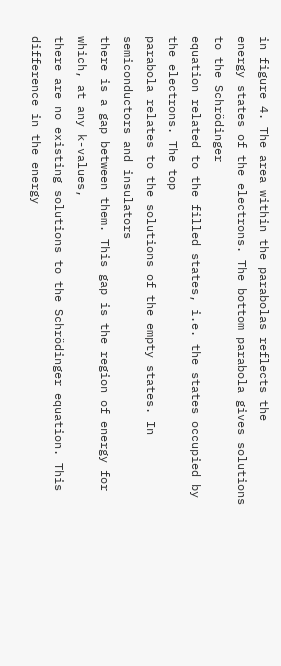in figure 4. The area within the parabolas reflects the
energy states of the electrons. The bottom parabola gives solutions to the Schrödinger
equation related to the filled states, i.e. the states occupied by the electrons. The top
parabola relates to the solutions of the empty states. In semiconductors and insulators
there is a gap between them. This gap is the region of energy for which, at any k-values,
there are no existing solutions to the Schrödinger equation. This difference in the energy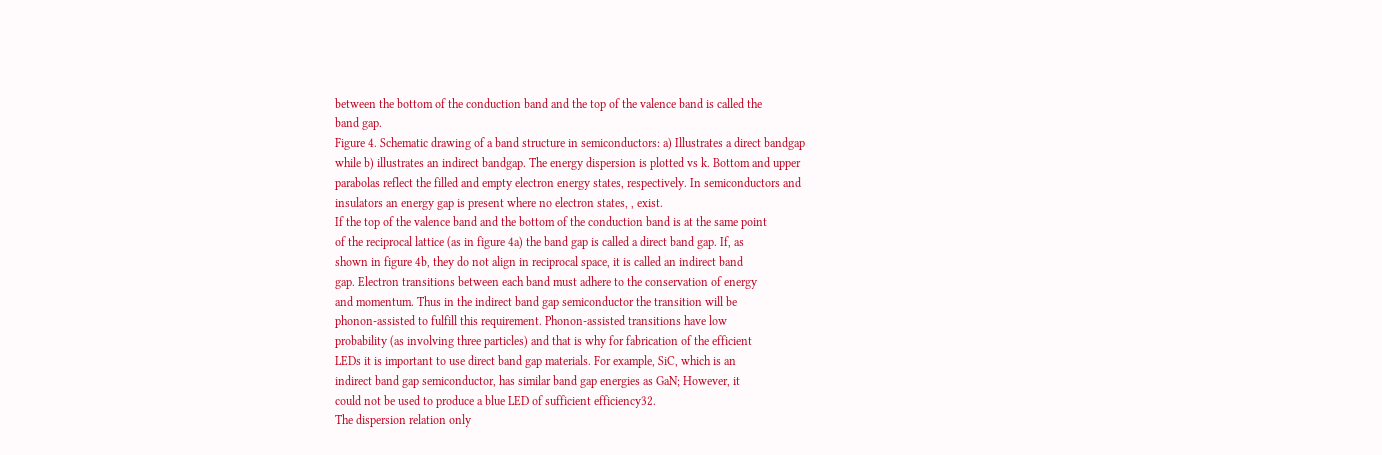between the bottom of the conduction band and the top of the valence band is called the
band gap.
Figure 4. Schematic drawing of a band structure in semiconductors: a) Illustrates a direct bandgap
while b) illustrates an indirect bandgap. The energy dispersion is plotted vs k. Bottom and upper
parabolas reflect the filled and empty electron energy states, respectively. In semiconductors and
insulators an energy gap is present where no electron states, , exist.
If the top of the valence band and the bottom of the conduction band is at the same point
of the reciprocal lattice (as in figure 4a) the band gap is called a direct band gap. If, as
shown in figure 4b, they do not align in reciprocal space, it is called an indirect band
gap. Electron transitions between each band must adhere to the conservation of energy
and momentum. Thus in the indirect band gap semiconductor the transition will be
phonon-assisted to fulfill this requirement. Phonon-assisted transitions have low
probability (as involving three particles) and that is why for fabrication of the efficient
LEDs it is important to use direct band gap materials. For example, SiC, which is an
indirect band gap semiconductor, has similar band gap energies as GaN; However, it
could not be used to produce a blue LED of sufficient efficiency32.
The dispersion relation only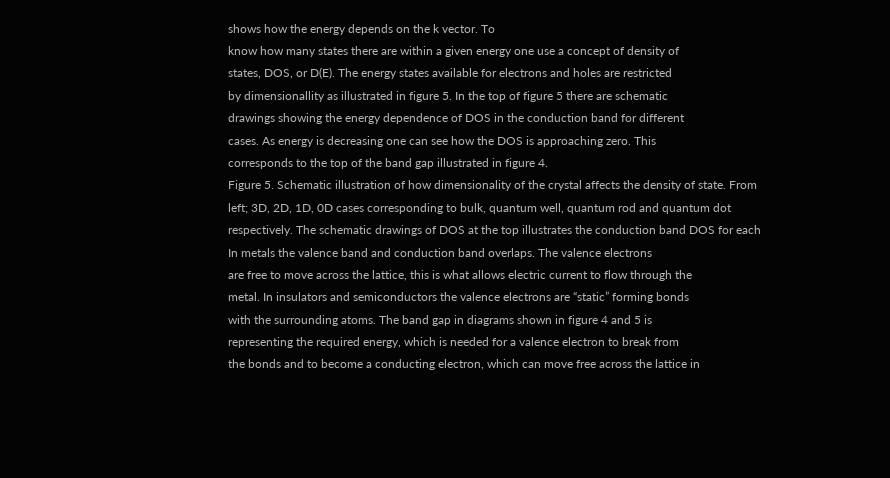shows how the energy depends on the k vector. To
know how many states there are within a given energy one use a concept of density of
states, DOS, or D(E). The energy states available for electrons and holes are restricted
by dimensionallity as illustrated in figure 5. In the top of figure 5 there are schematic
drawings showing the energy dependence of DOS in the conduction band for different
cases. As energy is decreasing one can see how the DOS is approaching zero. This
corresponds to the top of the band gap illustrated in figure 4.
Figure 5. Schematic illustration of how dimensionality of the crystal affects the density of state. From
left; 3D, 2D, 1D, 0D cases corresponding to bulk, quantum well, quantum rod and quantum dot
respectively. The schematic drawings of DOS at the top illustrates the conduction band DOS for each
In metals the valence band and conduction band overlaps. The valence electrons
are free to move across the lattice, this is what allows electric current to flow through the
metal. In insulators and semiconductors the valence electrons are “static” forming bonds
with the surrounding atoms. The band gap in diagrams shown in figure 4 and 5 is
representing the required energy, which is needed for a valence electron to break from
the bonds and to become a conducting electron, which can move free across the lattice in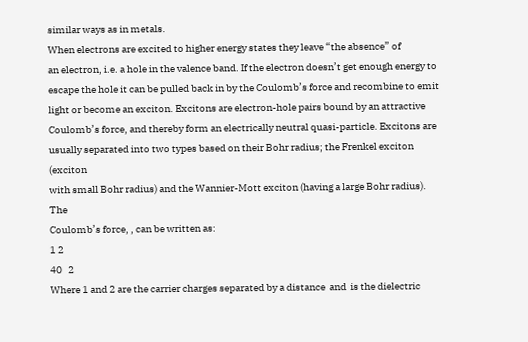similar ways as in metals.
When electrons are excited to higher energy states they leave “the absence” of
an electron, i.e. a hole in the valence band. If the electron doesn’t get enough energy to
escape the hole it can be pulled back in by the Coulomb’s force and recombine to emit
light or become an exciton. Excitons are electron-hole pairs bound by an attractive
Coulomb’s force, and thereby form an electrically neutral quasi-particle. Excitons are
usually separated into two types based on their Bohr radius; the Frenkel exciton (exciton
with small Bohr radius) and the Wannier-Mott exciton (having a large Bohr radius). The
Coulomb’s force, , can be written as:
1 2
40   2
Where 1 and 2 are the carrier charges separated by a distance  and  is the dielectric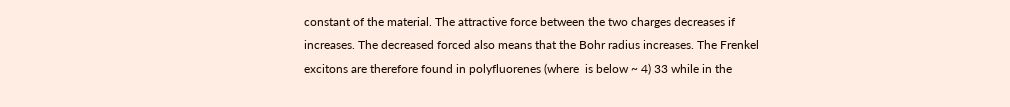constant of the material. The attractive force between the two charges decreases if
increases. The decreased forced also means that the Bohr radius increases. The Frenkel
excitons are therefore found in polyfluorenes (where  is below ~ 4) 33 while in the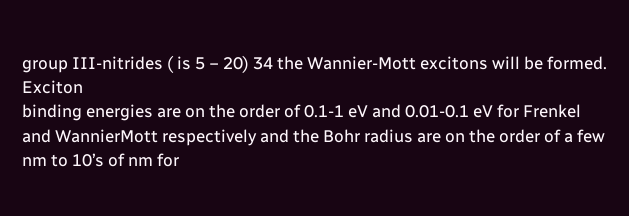group III-nitrides ( is 5 − 20) 34 the Wannier-Mott excitons will be formed. Exciton
binding energies are on the order of 0.1-1 eV and 0.01-0.1 eV for Frenkel and WannierMott respectively and the Bohr radius are on the order of a few nm to 10’s of nm for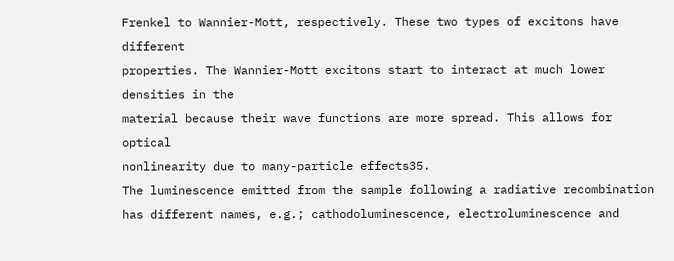Frenkel to Wannier-Mott, respectively. These two types of excitons have different
properties. The Wannier-Mott excitons start to interact at much lower densities in the
material because their wave functions are more spread. This allows for optical
nonlinearity due to many-particle effects35.
The luminescence emitted from the sample following a radiative recombination
has different names, e.g.; cathodoluminescence, electroluminescence and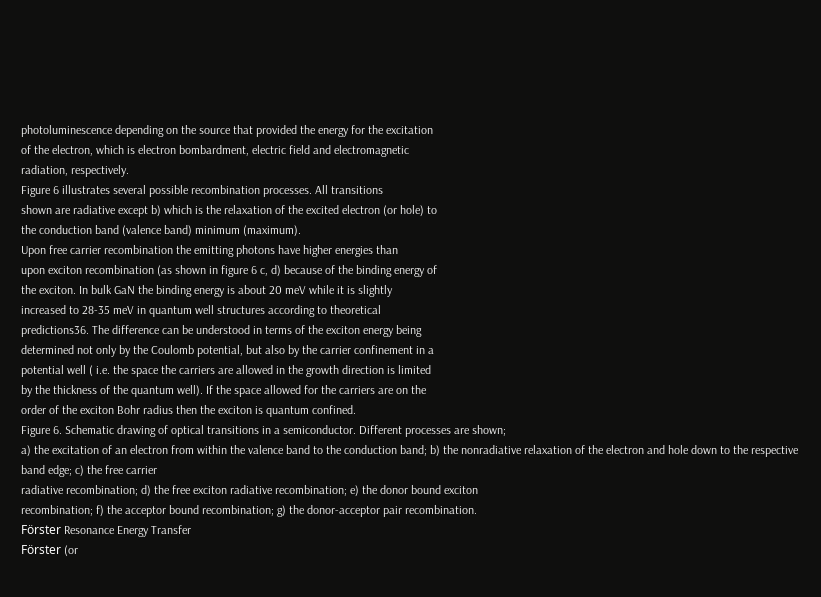photoluminescence depending on the source that provided the energy for the excitation
of the electron, which is electron bombardment, electric field and electromagnetic
radiation, respectively.
Figure 6 illustrates several possible recombination processes. All transitions
shown are radiative except b) which is the relaxation of the excited electron (or hole) to
the conduction band (valence band) minimum (maximum).
Upon free carrier recombination the emitting photons have higher energies than
upon exciton recombination (as shown in figure 6 c, d) because of the binding energy of
the exciton. In bulk GaN the binding energy is about 20 meV while it is slightly
increased to 28-35 meV in quantum well structures according to theoretical
predictions36. The difference can be understood in terms of the exciton energy being
determined not only by the Coulomb potential, but also by the carrier confinement in a
potential well ( i.e. the space the carriers are allowed in the growth direction is limited
by the thickness of the quantum well). If the space allowed for the carriers are on the
order of the exciton Bohr radius then the exciton is quantum confined.
Figure 6. Schematic drawing of optical transitions in a semiconductor. Different processes are shown;
a) the excitation of an electron from within the valence band to the conduction band; b) the nonradiative relaxation of the electron and hole down to the respective band edge; c) the free carrier
radiative recombination; d) the free exciton radiative recombination; e) the donor bound exciton
recombination; f) the acceptor bound recombination; g) the donor-acceptor pair recombination.
Förster Resonance Energy Transfer
Förster (or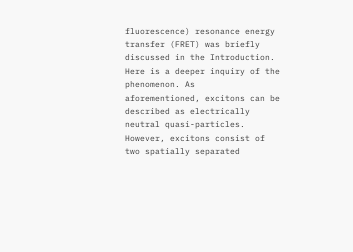fluorescence) resonance energy transfer (FRET) was briefly
discussed in the Introduction. Here is a deeper inquiry of the phenomenon. As
aforementioned, excitons can be described as electrically neutral quasi-particles.
However, excitons consist of two spatially separated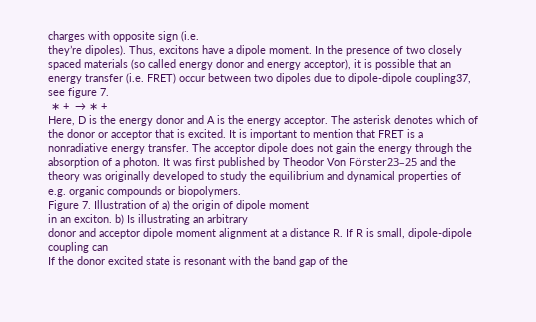charges with opposite sign (i.e.
they’re dipoles). Thus, excitons have a dipole moment. In the presence of two closely
spaced materials (so called energy donor and energy acceptor), it is possible that an
energy transfer (i.e. FRET) occur between two dipoles due to dipole-dipole coupling37,
see figure 7.
 ∗ +  → ∗ +
Here, D is the energy donor and A is the energy acceptor. The asterisk denotes which of
the donor or acceptor that is excited. It is important to mention that FRET is a nonradiative energy transfer. The acceptor dipole does not gain the energy through the
absorption of a photon. It was first published by Theodor Von Förster23–25 and the
theory was originally developed to study the equilibrium and dynamical properties of
e.g. organic compounds or biopolymers.
Figure 7. Illustration of a) the origin of dipole moment
in an exciton. b) Is illustrating an arbitrary
donor and acceptor dipole moment alignment at a distance R. If R is small, dipole-dipole coupling can
If the donor excited state is resonant with the band gap of the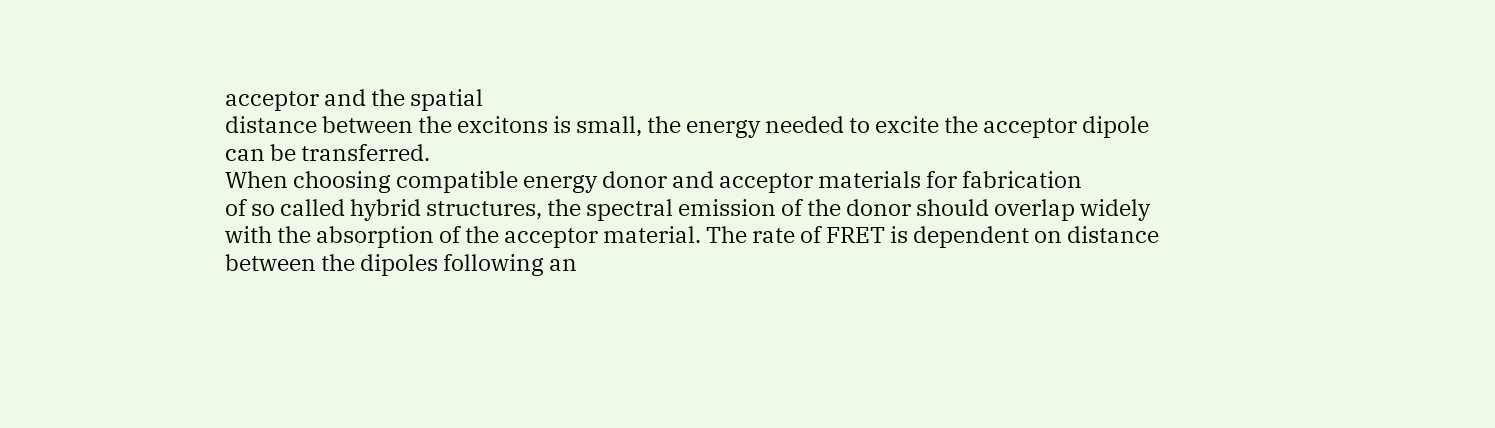acceptor and the spatial
distance between the excitons is small, the energy needed to excite the acceptor dipole
can be transferred.
When choosing compatible energy donor and acceptor materials for fabrication
of so called hybrid structures, the spectral emission of the donor should overlap widely
with the absorption of the acceptor material. The rate of FRET is dependent on distance
between the dipoles following an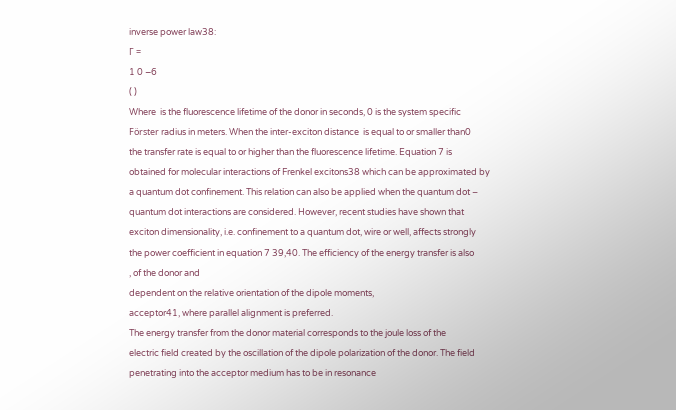inverse power law38:
Г =
1 0 −6
( )
Where  is the fluorescence lifetime of the donor in seconds, 0 is the system specific
Förster radius in meters. When the inter-exciton distance  is equal to or smaller than0
the transfer rate is equal to or higher than the fluorescence lifetime. Equation 7 is
obtained for molecular interactions of Frenkel excitons38 which can be approximated by
a quantum dot confinement. This relation can also be applied when the quantum dot –
quantum dot interactions are considered. However, recent studies have shown that
exciton dimensionality, i.e. confinement to a quantum dot, wire or well, affects strongly
the power coefficient in equation 7 39,40. The efficiency of the energy transfer is also
, of the donor and
dependent on the relative orientation of the dipole moments,
acceptor41, where parallel alignment is preferred.
The energy transfer from the donor material corresponds to the joule loss of the
electric field created by the oscillation of the dipole polarization of the donor. The field
penetrating into the acceptor medium has to be in resonance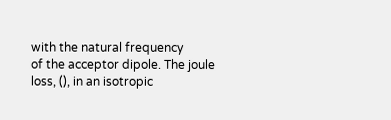with the natural frequency
of the acceptor dipole. The joule loss, (), in an isotropic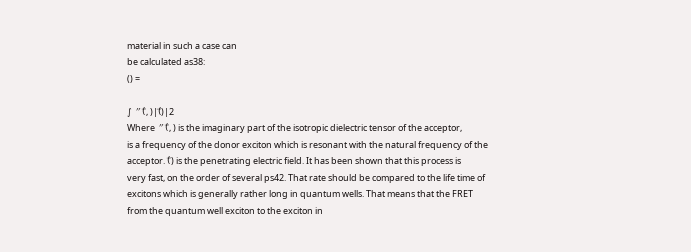material in such a case can
be calculated as38:
() =

∫  ′′ (⃑, )|(⃑)|2
Where  ′′ (⃑, ) is the imaginary part of the isotropic dielectric tensor of the acceptor,
is a frequency of the donor exciton which is resonant with the natural frequency of the
acceptor. (⃑) is the penetrating electric field. It has been shown that this process is
very fast, on the order of several ps42. That rate should be compared to the life time of
excitons which is generally rather long in quantum wells. That means that the FRET
from the quantum well exciton to the exciton in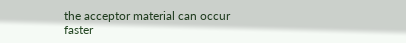the acceptor material can occur faster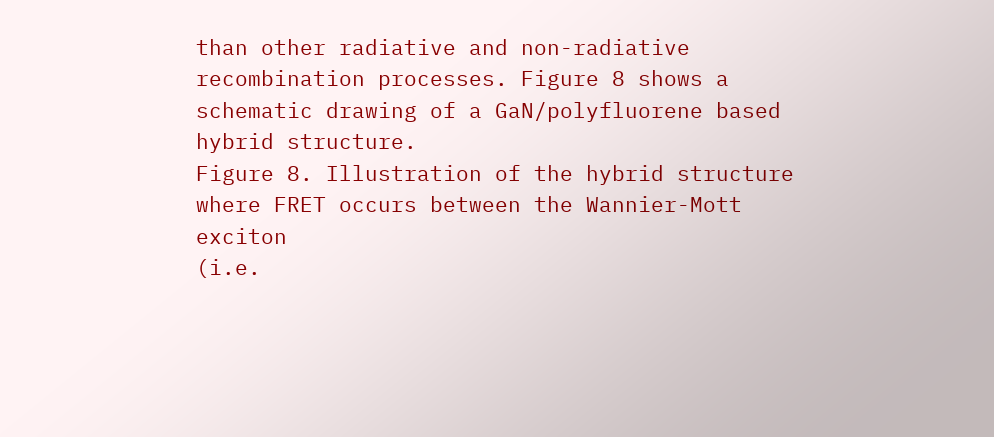than other radiative and non-radiative recombination processes. Figure 8 shows a
schematic drawing of a GaN/polyfluorene based hybrid structure.
Figure 8. Illustration of the hybrid structure where FRET occurs between the Wannier-Mott exciton
(i.e.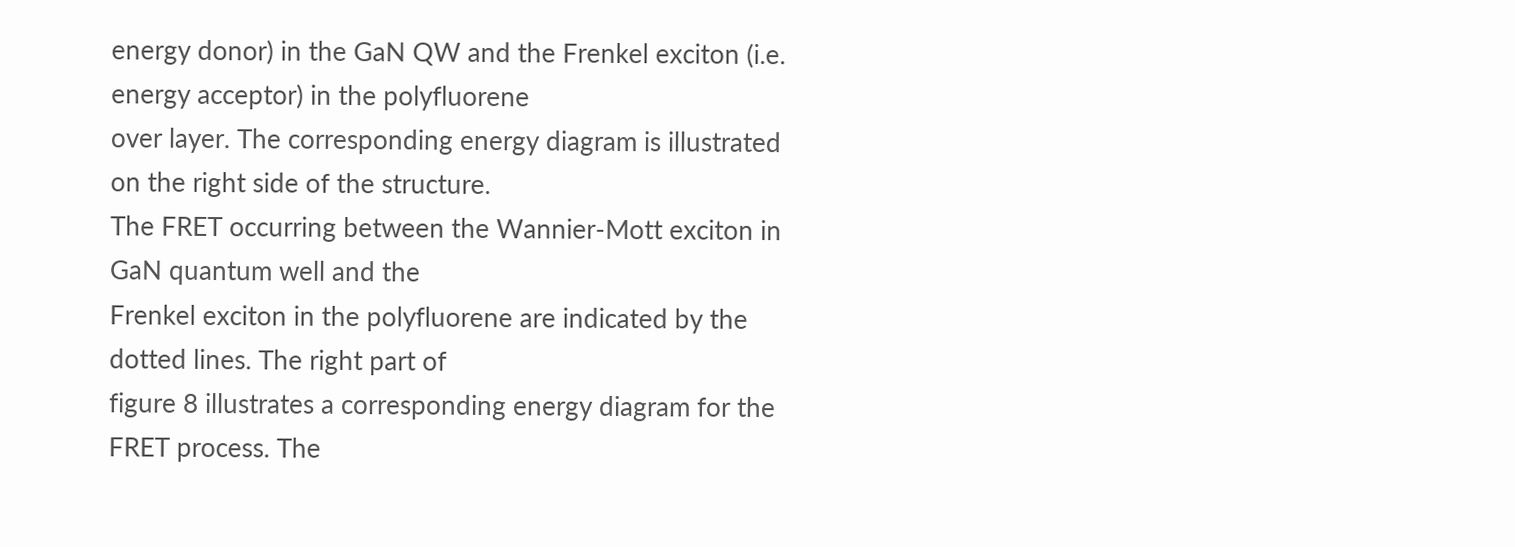energy donor) in the GaN QW and the Frenkel exciton (i.e. energy acceptor) in the polyfluorene
over layer. The corresponding energy diagram is illustrated on the right side of the structure.
The FRET occurring between the Wannier-Mott exciton in GaN quantum well and the
Frenkel exciton in the polyfluorene are indicated by the dotted lines. The right part of
figure 8 illustrates a corresponding energy diagram for the FRET process. The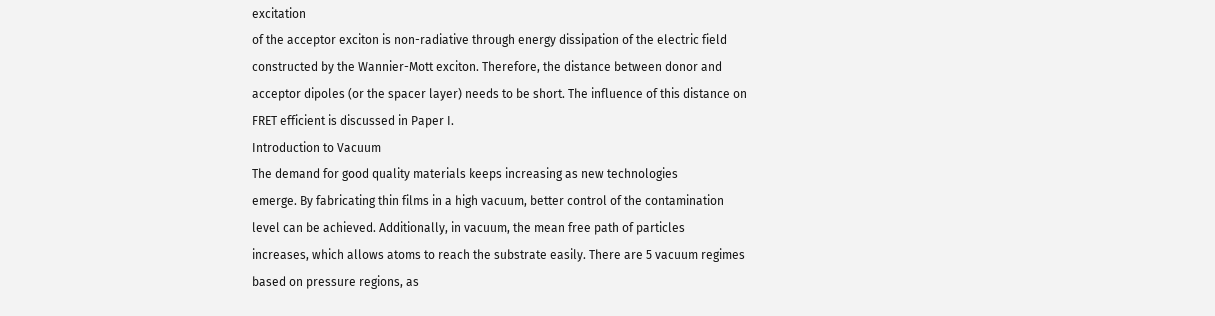excitation
of the acceptor exciton is non-radiative through energy dissipation of the electric field
constructed by the Wannier-Mott exciton. Therefore, the distance between donor and
acceptor dipoles (or the spacer layer) needs to be short. The influence of this distance on
FRET efficient is discussed in Paper I.
Introduction to Vacuum
The demand for good quality materials keeps increasing as new technologies
emerge. By fabricating thin films in a high vacuum, better control of the contamination
level can be achieved. Additionally, in vacuum, the mean free path of particles
increases, which allows atoms to reach the substrate easily. There are 5 vacuum regimes
based on pressure regions, as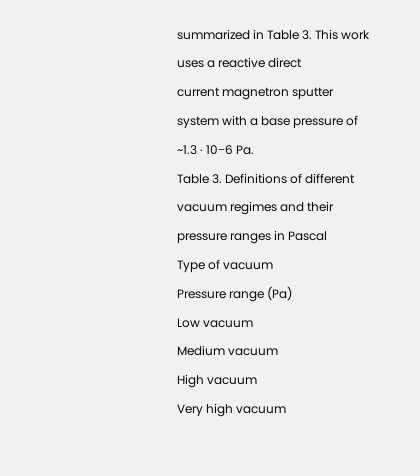summarized in Table 3. This work uses a reactive direct
current magnetron sputter system with a base pressure of ~1.3 ∙ 10−6 Pa.
Table 3. Definitions of different vacuum regimes and their pressure ranges in Pascal
Type of vacuum
Pressure range (Pa)
Low vacuum
Medium vacuum
High vacuum
Very high vacuum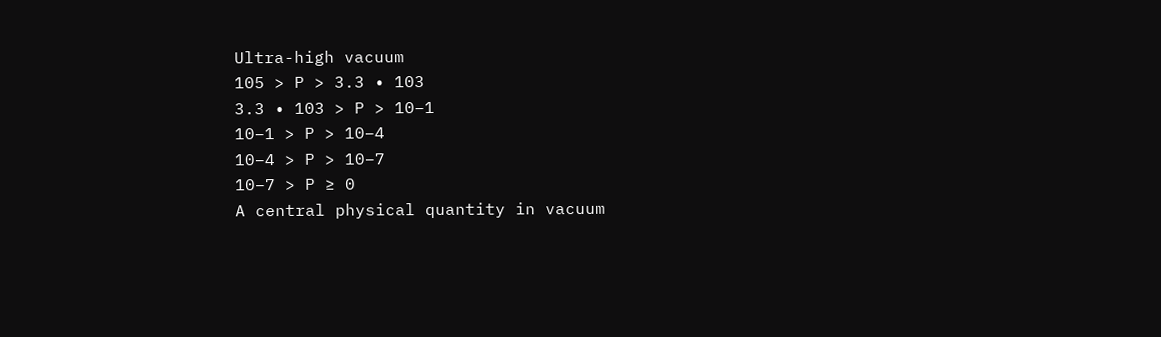Ultra-high vacuum
105 > P > 3.3 ∙ 103
3.3 ∙ 103 > P > 10−1
10−1 > P > 10−4
10−4 > P > 10−7
10−7 > P ≥ 0
A central physical quantity in vacuum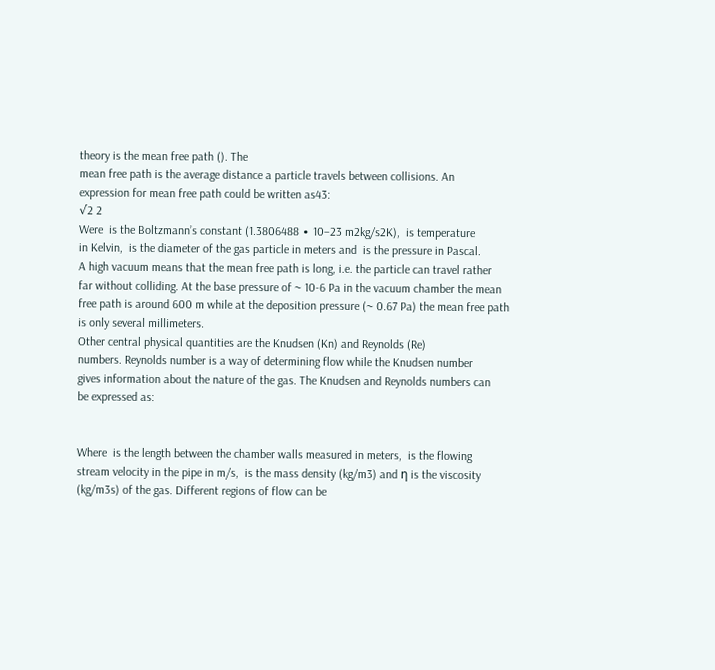theory is the mean free path (). The
mean free path is the average distance a particle travels between collisions. An
expression for mean free path could be written as43:
√2 2
Were  is the Boltzmann’s constant (1.3806488 ∙ 10−23 m2kg/s2K),  is temperature
in Kelvin,  is the diameter of the gas particle in meters and  is the pressure in Pascal.
A high vacuum means that the mean free path is long, i.e. the particle can travel rather
far without colliding. At the base pressure of ~ 10-6 Pa in the vacuum chamber the mean
free path is around 600 m while at the deposition pressure (~ 0.67 Pa) the mean free path
is only several millimeters.
Other central physical quantities are the Knudsen (Kn) and Reynolds (Re)
numbers. Reynolds number is a way of determining flow while the Knudsen number
gives information about the nature of the gas. The Knudsen and Reynolds numbers can
be expressed as:


Where  is the length between the chamber walls measured in meters,  is the flowing
stream velocity in the pipe in m/s,  is the mass density (kg/m3) and ƞ is the viscosity
(kg/m3s) of the gas. Different regions of flow can be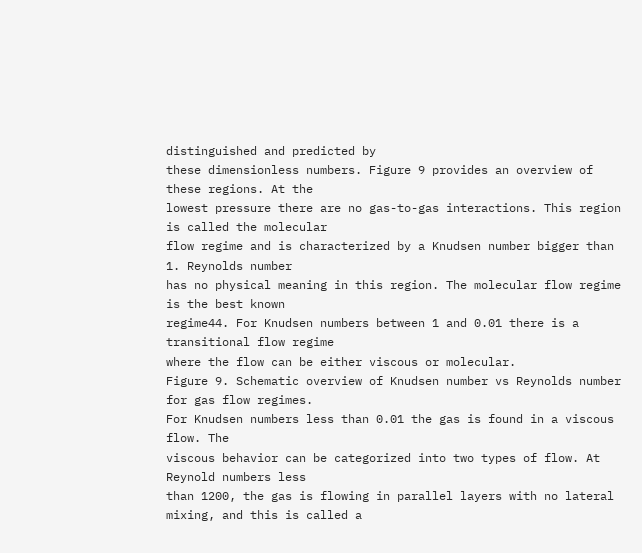distinguished and predicted by
these dimensionless numbers. Figure 9 provides an overview of these regions. At the
lowest pressure there are no gas-to-gas interactions. This region is called the molecular
flow regime and is characterized by a Knudsen number bigger than 1. Reynolds number
has no physical meaning in this region. The molecular flow regime is the best known
regime44. For Knudsen numbers between 1 and 0.01 there is a transitional flow regime
where the flow can be either viscous or molecular.
Figure 9. Schematic overview of Knudsen number vs Reynolds number for gas flow regimes.
For Knudsen numbers less than 0.01 the gas is found in a viscous flow. The
viscous behavior can be categorized into two types of flow. At Reynold numbers less
than 1200, the gas is flowing in parallel layers with no lateral mixing, and this is called a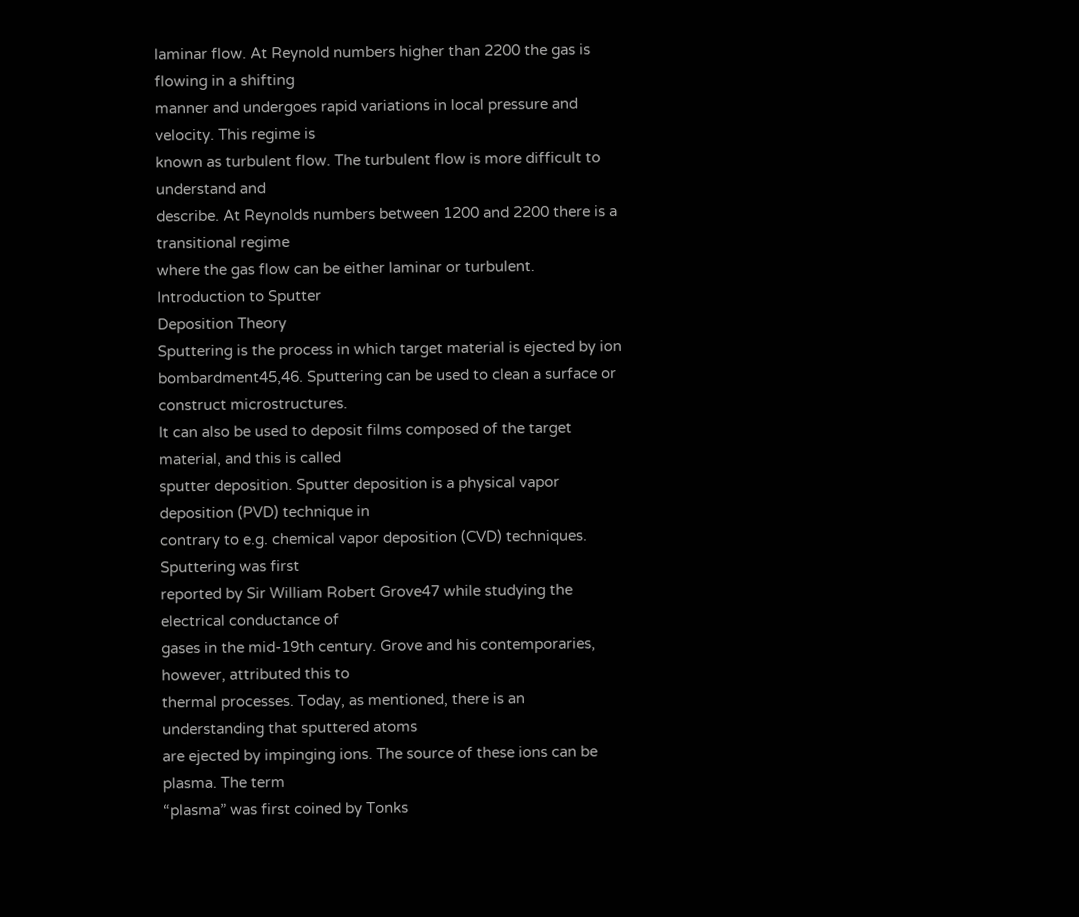laminar flow. At Reynold numbers higher than 2200 the gas is flowing in a shifting
manner and undergoes rapid variations in local pressure and velocity. This regime is
known as turbulent flow. The turbulent flow is more difficult to understand and
describe. At Reynolds numbers between 1200 and 2200 there is a transitional regime
where the gas flow can be either laminar or turbulent.
Introduction to Sputter
Deposition Theory
Sputtering is the process in which target material is ejected by ion
bombardment45,46. Sputtering can be used to clean a surface or construct microstructures.
It can also be used to deposit films composed of the target material, and this is called
sputter deposition. Sputter deposition is a physical vapor deposition (PVD) technique in
contrary to e.g. chemical vapor deposition (CVD) techniques. Sputtering was first
reported by Sir William Robert Grove47 while studying the electrical conductance of
gases in the mid-19th century. Grove and his contemporaries, however, attributed this to
thermal processes. Today, as mentioned, there is an understanding that sputtered atoms
are ejected by impinging ions. The source of these ions can be plasma. The term
“plasma” was first coined by Tonks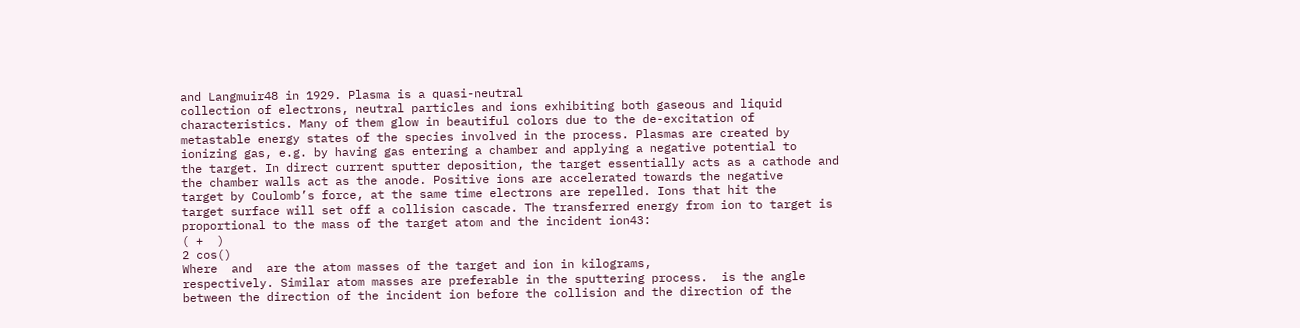and Langmuir48 in 1929. Plasma is a quasi-neutral
collection of electrons, neutral particles and ions exhibiting both gaseous and liquid
characteristics. Many of them glow in beautiful colors due to the de-excitation of
metastable energy states of the species involved in the process. Plasmas are created by
ionizing gas, e.g. by having gas entering a chamber and applying a negative potential to
the target. In direct current sputter deposition, the target essentially acts as a cathode and
the chamber walls act as the anode. Positive ions are accelerated towards the negative
target by Coulomb’s force, at the same time electrons are repelled. Ions that hit the
target surface will set off a collision cascade. The transferred energy from ion to target is
proportional to the mass of the target atom and the incident ion43:
( +  )
2 cos()
Where  and  are the atom masses of the target and ion in kilograms,
respectively. Similar atom masses are preferable in the sputtering process.  is the angle
between the direction of the incident ion before the collision and the direction of the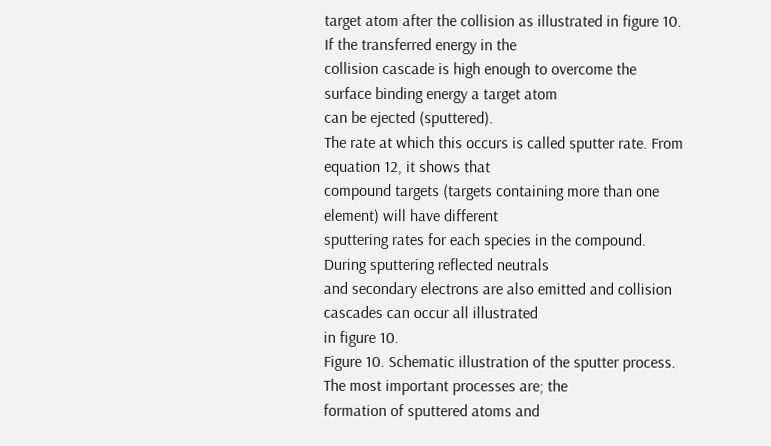target atom after the collision as illustrated in figure 10. If the transferred energy in the
collision cascade is high enough to overcome the surface binding energy a target atom
can be ejected (sputtered).
The rate at which this occurs is called sputter rate. From equation 12, it shows that
compound targets (targets containing more than one element) will have different
sputtering rates for each species in the compound. During sputtering reflected neutrals
and secondary electrons are also emitted and collision cascades can occur all illustrated
in figure 10.
Figure 10. Schematic illustration of the sputter process. The most important processes are; the
formation of sputtered atoms and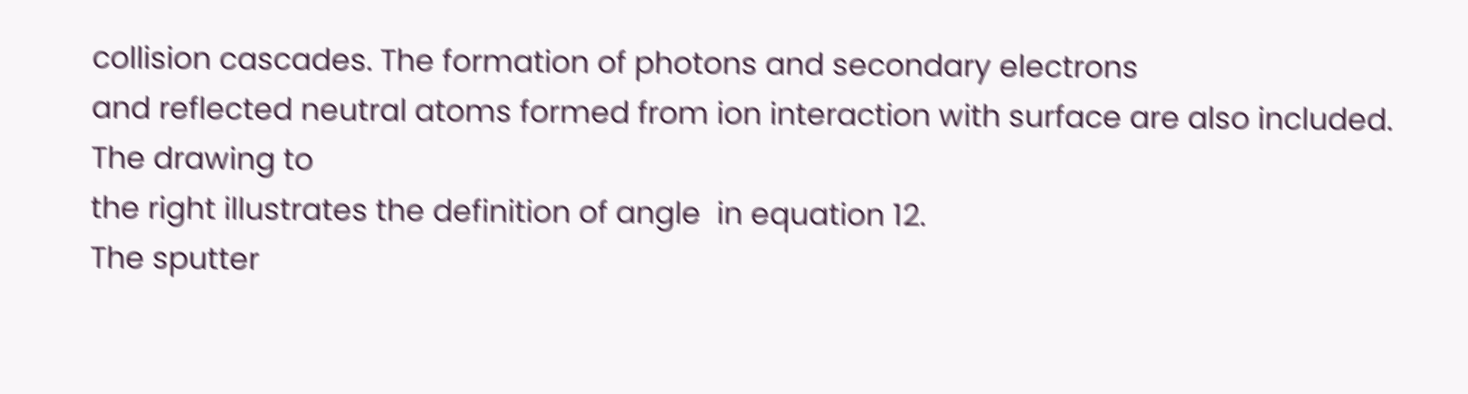collision cascades. The formation of photons and secondary electrons
and reflected neutral atoms formed from ion interaction with surface are also included. The drawing to
the right illustrates the definition of angle  in equation 12.
The sputter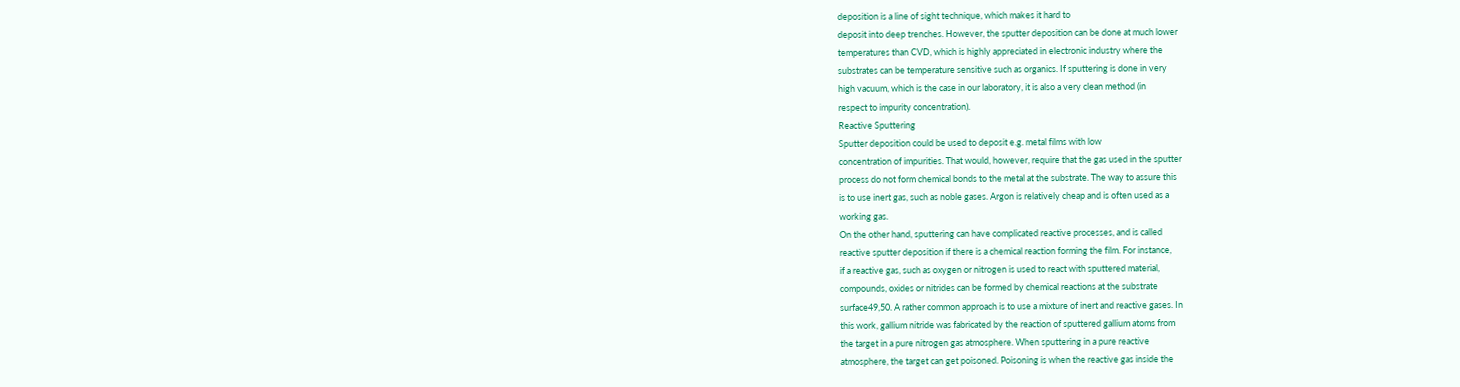deposition is a line of sight technique, which makes it hard to
deposit into deep trenches. However, the sputter deposition can be done at much lower
temperatures than CVD, which is highly appreciated in electronic industry where the
substrates can be temperature sensitive such as organics. If sputtering is done in very
high vacuum, which is the case in our laboratory, it is also a very clean method (in
respect to impurity concentration).
Reactive Sputtering
Sputter deposition could be used to deposit e.g. metal films with low
concentration of impurities. That would, however, require that the gas used in the sputter
process do not form chemical bonds to the metal at the substrate. The way to assure this
is to use inert gas, such as noble gases. Argon is relatively cheap and is often used as a
working gas.
On the other hand, sputtering can have complicated reactive processes, and is called
reactive sputter deposition if there is a chemical reaction forming the film. For instance,
if a reactive gas, such as oxygen or nitrogen is used to react with sputtered material,
compounds, oxides or nitrides can be formed by chemical reactions at the substrate
surface49,50. A rather common approach is to use a mixture of inert and reactive gases. In
this work, gallium nitride was fabricated by the reaction of sputtered gallium atoms from
the target in a pure nitrogen gas atmosphere. When sputtering in a pure reactive
atmosphere, the target can get poisoned. Poisoning is when the reactive gas inside the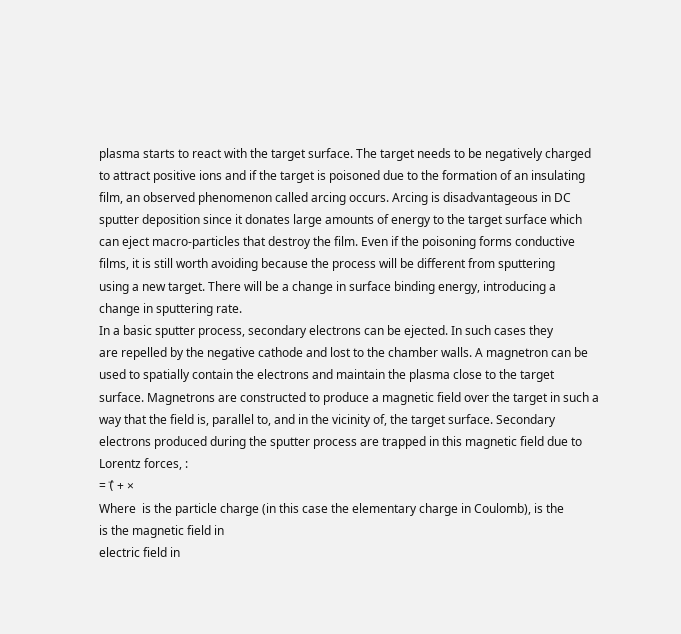plasma starts to react with the target surface. The target needs to be negatively charged
to attract positive ions and if the target is poisoned due to the formation of an insulating
film, an observed phenomenon called arcing occurs. Arcing is disadvantageous in DC
sputter deposition since it donates large amounts of energy to the target surface which
can eject macro-particles that destroy the film. Even if the poisoning forms conductive
films, it is still worth avoiding because the process will be different from sputtering
using a new target. There will be a change in surface binding energy, introducing a
change in sputtering rate.
In a basic sputter process, secondary electrons can be ejected. In such cases they
are repelled by the negative cathode and lost to the chamber walls. A magnetron can be
used to spatially contain the electrons and maintain the plasma close to the target
surface. Magnetrons are constructed to produce a magnetic field over the target in such a
way that the field is, parallel to, and in the vicinity of, the target surface. Secondary
electrons produced during the sputter process are trapped in this magnetic field due to
Lorentz forces, :
= (⃑ + ×
Where  is the particle charge (in this case the elementary charge in Coulomb), is the
is the magnetic field in
electric field in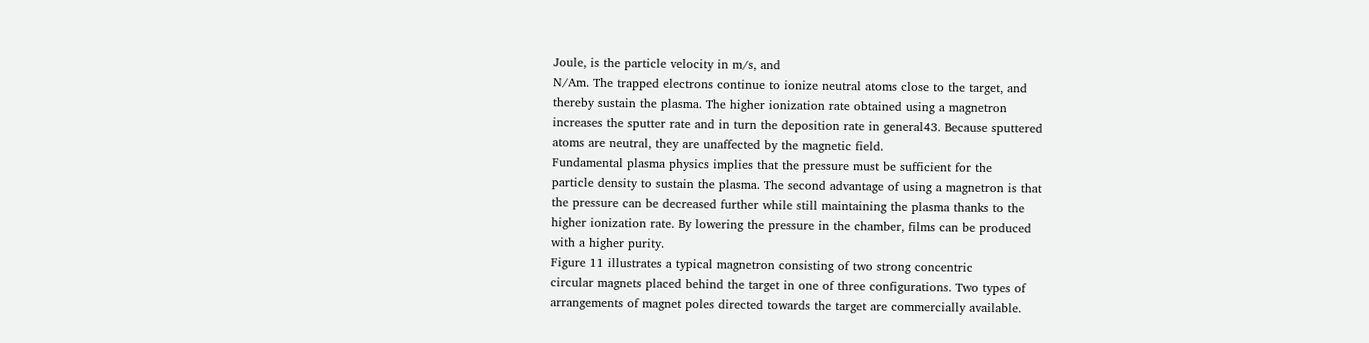Joule, is the particle velocity in m/s, and
N/Am. The trapped electrons continue to ionize neutral atoms close to the target, and
thereby sustain the plasma. The higher ionization rate obtained using a magnetron
increases the sputter rate and in turn the deposition rate in general43. Because sputtered
atoms are neutral, they are unaffected by the magnetic field.
Fundamental plasma physics implies that the pressure must be sufficient for the
particle density to sustain the plasma. The second advantage of using a magnetron is that
the pressure can be decreased further while still maintaining the plasma thanks to the
higher ionization rate. By lowering the pressure in the chamber, films can be produced
with a higher purity.
Figure 11 illustrates a typical magnetron consisting of two strong concentric
circular magnets placed behind the target in one of three configurations. Two types of
arrangements of magnet poles directed towards the target are commercially available.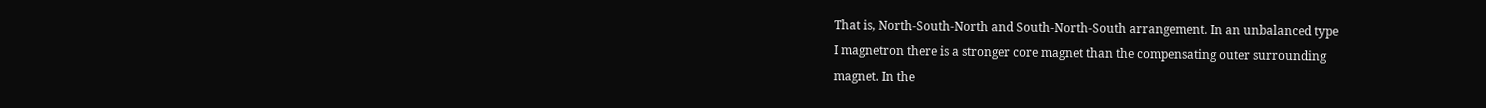That is, North-South-North and South-North-South arrangement. In an unbalanced type
I magnetron there is a stronger core magnet than the compensating outer surrounding
magnet. In the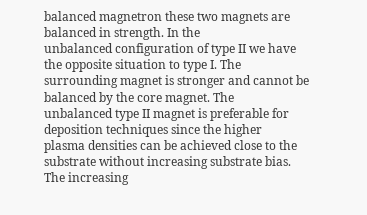balanced magnetron these two magnets are balanced in strength. In the
unbalanced configuration of type II we have the opposite situation to type I. The
surrounding magnet is stronger and cannot be balanced by the core magnet. The
unbalanced type II magnet is preferable for deposition techniques since the higher
plasma densities can be achieved close to the substrate without increasing substrate bias.
The increasing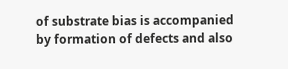of substrate bias is accompanied by formation of defects and also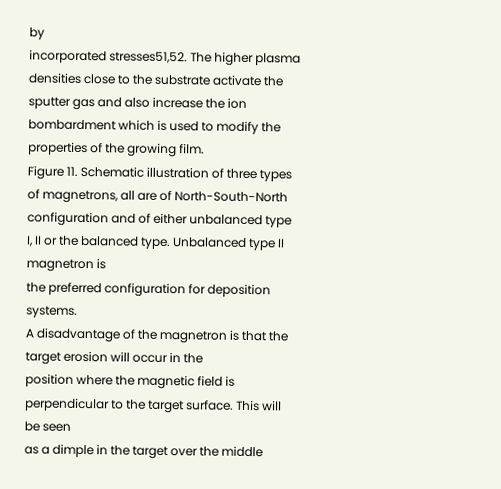by
incorporated stresses51,52. The higher plasma densities close to the substrate activate the
sputter gas and also increase the ion bombardment which is used to modify the
properties of the growing film.
Figure 11. Schematic illustration of three types of magnetrons, all are of North-South-North
configuration and of either unbalanced type I, II or the balanced type. Unbalanced type II magnetron is
the preferred configuration for deposition systems.
A disadvantage of the magnetron is that the target erosion will occur in the
position where the magnetic field is perpendicular to the target surface. This will be seen
as a dimple in the target over the middle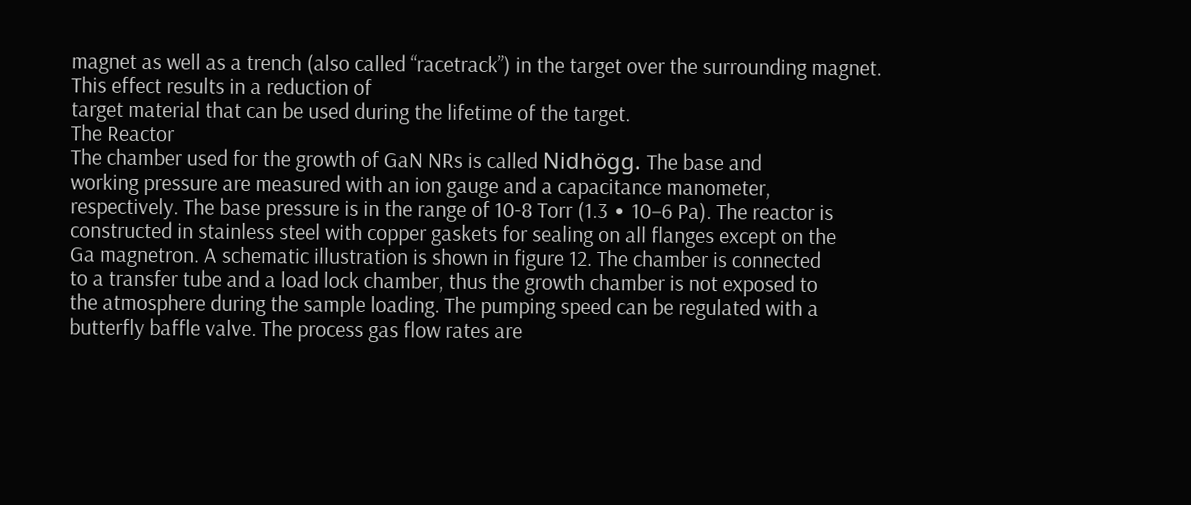magnet as well as a trench (also called “racetrack”) in the target over the surrounding magnet. This effect results in a reduction of
target material that can be used during the lifetime of the target.
The Reactor
The chamber used for the growth of GaN NRs is called Nidhögg. The base and
working pressure are measured with an ion gauge and a capacitance manometer,
respectively. The base pressure is in the range of 10-8 Torr (1.3 ∙ 10−6 Pa). The reactor is
constructed in stainless steel with copper gaskets for sealing on all flanges except on the
Ga magnetron. A schematic illustration is shown in figure 12. The chamber is connected
to a transfer tube and a load lock chamber, thus the growth chamber is not exposed to
the atmosphere during the sample loading. The pumping speed can be regulated with a
butterfly baffle valve. The process gas flow rates are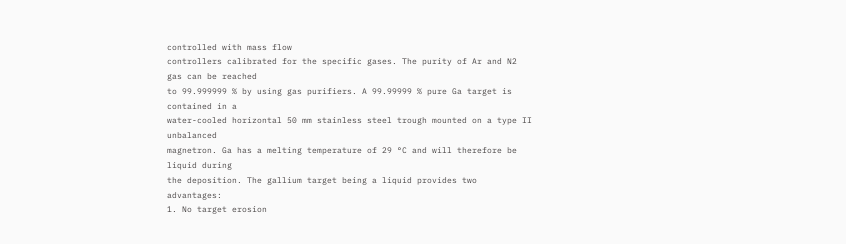controlled with mass flow
controllers calibrated for the specific gases. The purity of Ar and N2 gas can be reached
to 99.999999 % by using gas purifiers. A 99.99999 % pure Ga target is contained in a
water-cooled horizontal 50 mm stainless steel trough mounted on a type II unbalanced
magnetron. Ga has a melting temperature of 29 °C and will therefore be liquid during
the deposition. The gallium target being a liquid provides two advantages:
1. No target erosion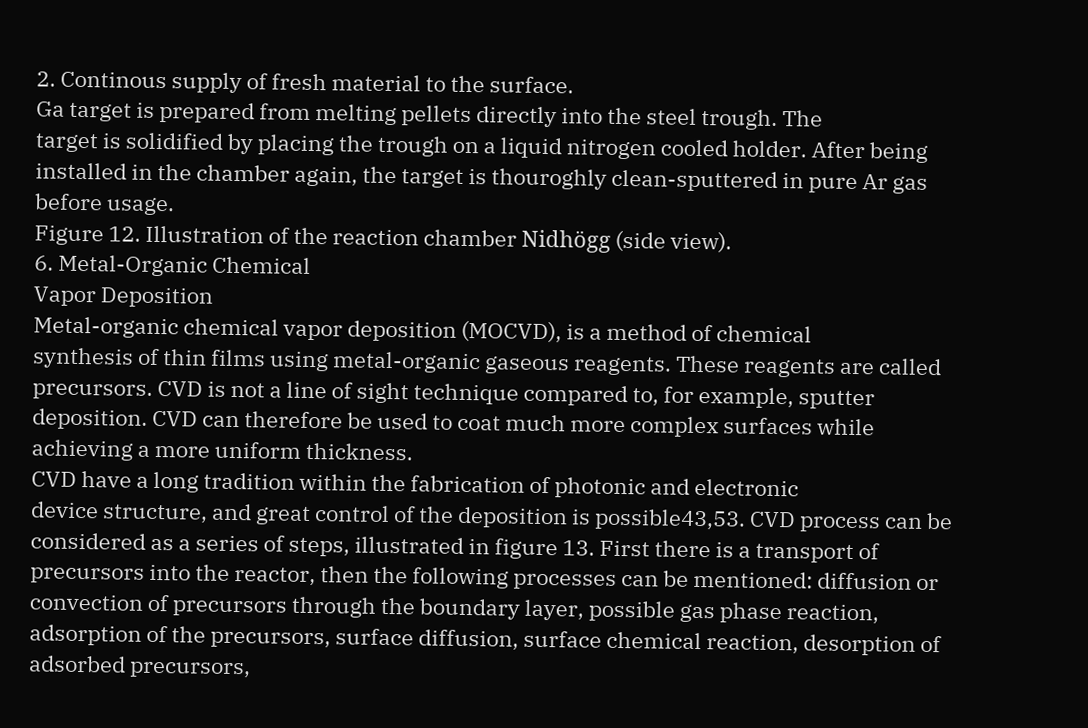2. Continous supply of fresh material to the surface.
Ga target is prepared from melting pellets directly into the steel trough. The
target is solidified by placing the trough on a liquid nitrogen cooled holder. After being
installed in the chamber again, the target is thouroghly clean-sputtered in pure Ar gas
before usage.
Figure 12. Illustration of the reaction chamber Nidhögg (side view).
6. Metal-Organic Chemical
Vapor Deposition
Metal-organic chemical vapor deposition (MOCVD), is a method of chemical
synthesis of thin films using metal-organic gaseous reagents. These reagents are called
precursors. CVD is not a line of sight technique compared to, for example, sputter
deposition. CVD can therefore be used to coat much more complex surfaces while
achieving a more uniform thickness.
CVD have a long tradition within the fabrication of photonic and electronic
device structure, and great control of the deposition is possible43,53. CVD process can be
considered as a series of steps, illustrated in figure 13. First there is a transport of
precursors into the reactor, then the following processes can be mentioned: diffusion or
convection of precursors through the boundary layer, possible gas phase reaction,
adsorption of the precursors, surface diffusion, surface chemical reaction, desorption of
adsorbed precursors,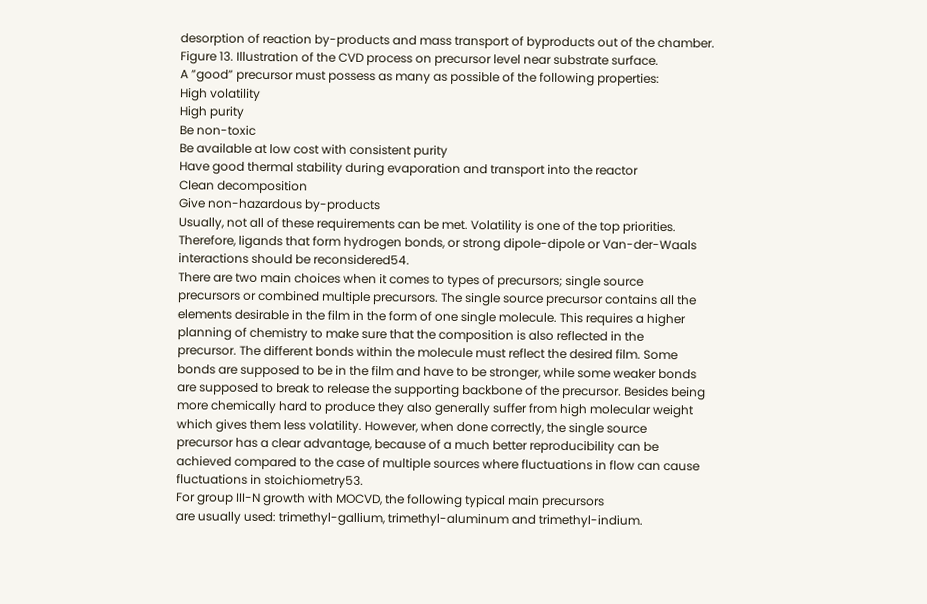desorption of reaction by-products and mass transport of byproducts out of the chamber.
Figure 13. Illustration of the CVD process on precursor level near substrate surface.
A ”good” precursor must possess as many as possible of the following properties:
High volatility
High purity
Be non-toxic
Be available at low cost with consistent purity
Have good thermal stability during evaporation and transport into the reactor
Clean decomposition
Give non-hazardous by-products
Usually, not all of these requirements can be met. Volatility is one of the top priorities.
Therefore, ligands that form hydrogen bonds, or strong dipole-dipole or Van-der-Waals
interactions should be reconsidered54.
There are two main choices when it comes to types of precursors; single source
precursors or combined multiple precursors. The single source precursor contains all the
elements desirable in the film in the form of one single molecule. This requires a higher
planning of chemistry to make sure that the composition is also reflected in the
precursor. The different bonds within the molecule must reflect the desired film. Some
bonds are supposed to be in the film and have to be stronger, while some weaker bonds
are supposed to break to release the supporting backbone of the precursor. Besides being
more chemically hard to produce they also generally suffer from high molecular weight
which gives them less volatility. However, when done correctly, the single source
precursor has a clear advantage, because of a much better reproducibility can be
achieved compared to the case of multiple sources where fluctuations in flow can cause
fluctuations in stoichiometry53.
For group III-N growth with MOCVD, the following typical main precursors
are usually used: trimethyl-gallium, trimethyl-aluminum and trimethyl-indium.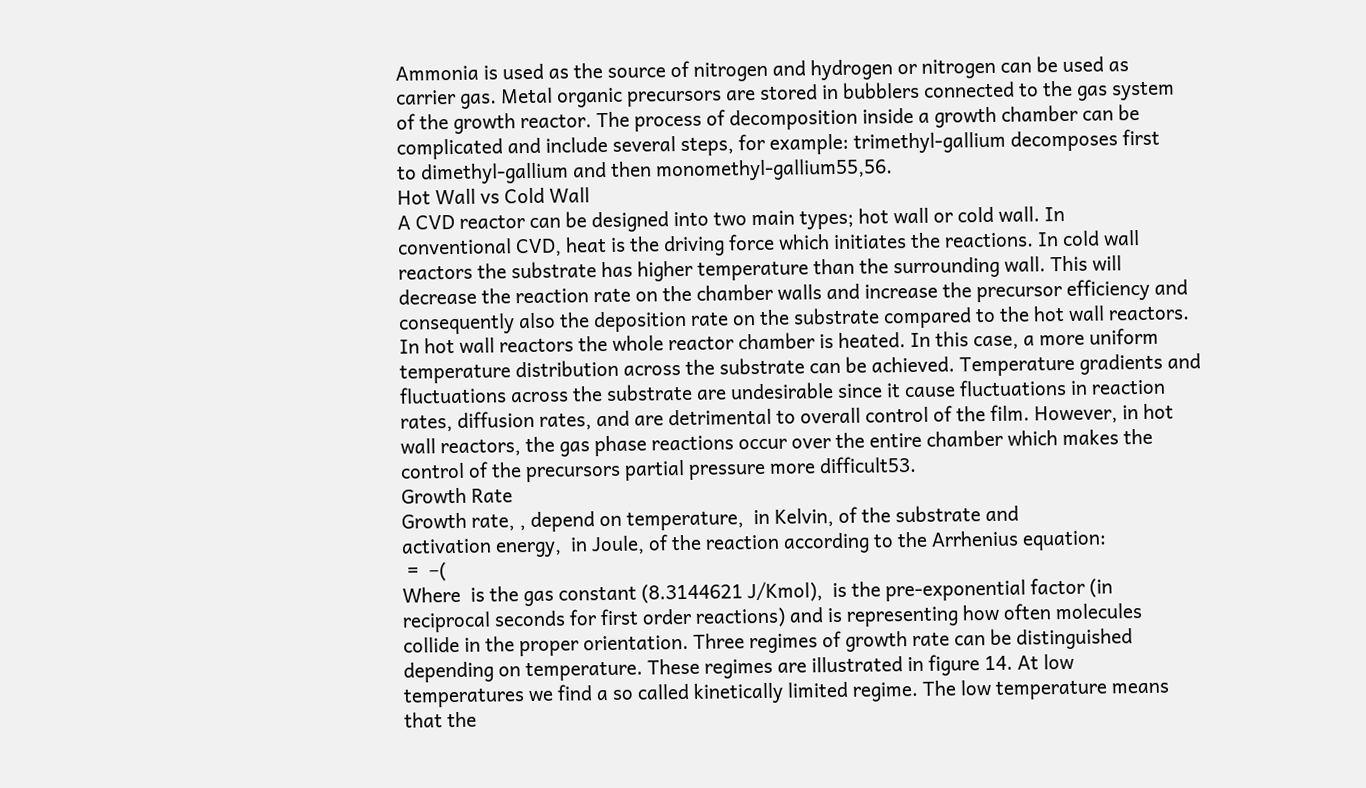Ammonia is used as the source of nitrogen and hydrogen or nitrogen can be used as
carrier gas. Metal organic precursors are stored in bubblers connected to the gas system
of the growth reactor. The process of decomposition inside a growth chamber can be
complicated and include several steps, for example: trimethyl-gallium decomposes first
to dimethyl-gallium and then monomethyl-gallium55,56.
Hot Wall vs Cold Wall
A CVD reactor can be designed into two main types; hot wall or cold wall. In
conventional CVD, heat is the driving force which initiates the reactions. In cold wall
reactors the substrate has higher temperature than the surrounding wall. This will
decrease the reaction rate on the chamber walls and increase the precursor efficiency and
consequently also the deposition rate on the substrate compared to the hot wall reactors.
In hot wall reactors the whole reactor chamber is heated. In this case, a more uniform
temperature distribution across the substrate can be achieved. Temperature gradients and
fluctuations across the substrate are undesirable since it cause fluctuations in reaction
rates, diffusion rates, and are detrimental to overall control of the film. However, in hot
wall reactors, the gas phase reactions occur over the entire chamber which makes the
control of the precursors partial pressure more difficult53.
Growth Rate
Growth rate, , depend on temperature,  in Kelvin, of the substrate and
activation energy,  in Joule, of the reaction according to the Arrhenius equation:
 =  −(
Where  is the gas constant (8.3144621 J/Kmol),  is the pre-exponential factor (in
reciprocal seconds for first order reactions) and is representing how often molecules
collide in the proper orientation. Three regimes of growth rate can be distinguished
depending on temperature. These regimes are illustrated in figure 14. At low
temperatures we find a so called kinetically limited regime. The low temperature means
that the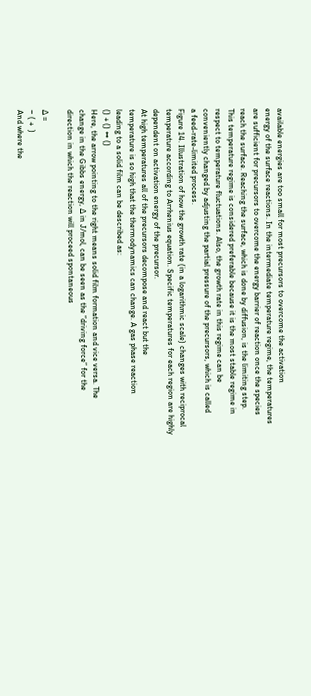available energies are too small for most precursors to overcome the activation
energy of the surface reactions. In the intermediate temperature regime, the temperatures
are sufficient for precursors to overcome the energy barrier of reaction once the species
reach the surface. Reaching the surface, which is done by diffusion, is the limiting step.
This temperature regime is considered preferable because it is the most stable regime in
respect to temperature fluctuations. Also, the growth rate in this regime can be
conveniently changed by adjusting the partial pressure of the precursors, which is called
a feed-rate-limited process.
Figure 14. Illustration of how the growth rate (in a logarithmic scale) changes with reciprocal
temperature according to Arrhenius equation. Specific temperatures for each region are highly
dependent on activation energy of the precursor.
At high temperatures all of the precursors decompose and react but the
temperature is so high that the thermodynamics can change. A gas phase reaction
leading to a solid film can be described as:
() + () ↔ ()
Here, the arrow pointing to the right means solid film formation and vice versa. The
change in the Gibbs energy, ∆ in J/mol, can be seen as the “driving force” for the
direction in which the reaction will proceed spontaneous

∆ =
− ( +  )
And where the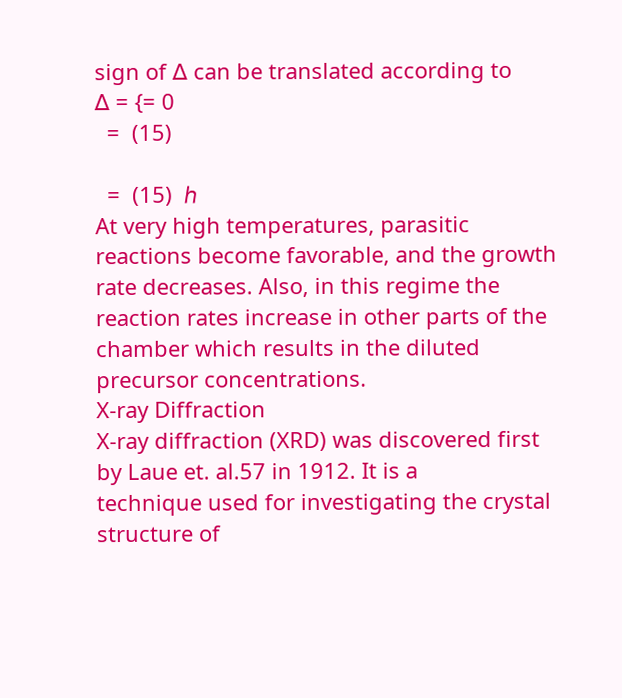sign of ∆ can be translated according to
∆ = {= 0
  =  (15)

  =  (15)  ℎ
At very high temperatures, parasitic reactions become favorable, and the growth
rate decreases. Also, in this regime the reaction rates increase in other parts of the
chamber which results in the diluted precursor concentrations.
X-ray Diffraction
X-ray diffraction (XRD) was discovered first by Laue et. al.57 in 1912. It is a
technique used for investigating the crystal structure of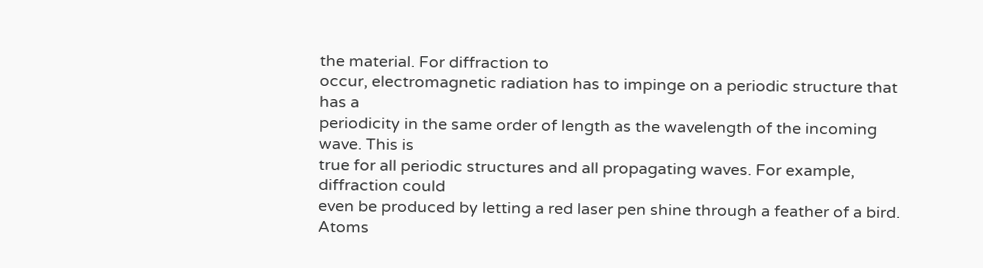the material. For diffraction to
occur, electromagnetic radiation has to impinge on a periodic structure that has a
periodicity in the same order of length as the wavelength of the incoming wave. This is
true for all periodic structures and all propagating waves. For example, diffraction could
even be produced by letting a red laser pen shine through a feather of a bird.
Atoms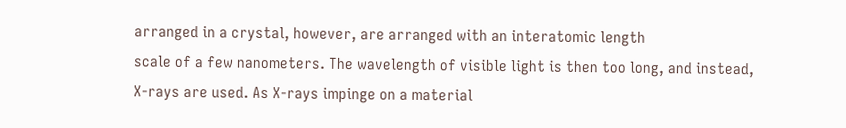arranged in a crystal, however, are arranged with an interatomic length
scale of a few nanometers. The wavelength of visible light is then too long, and instead,
X-rays are used. As X-rays impinge on a material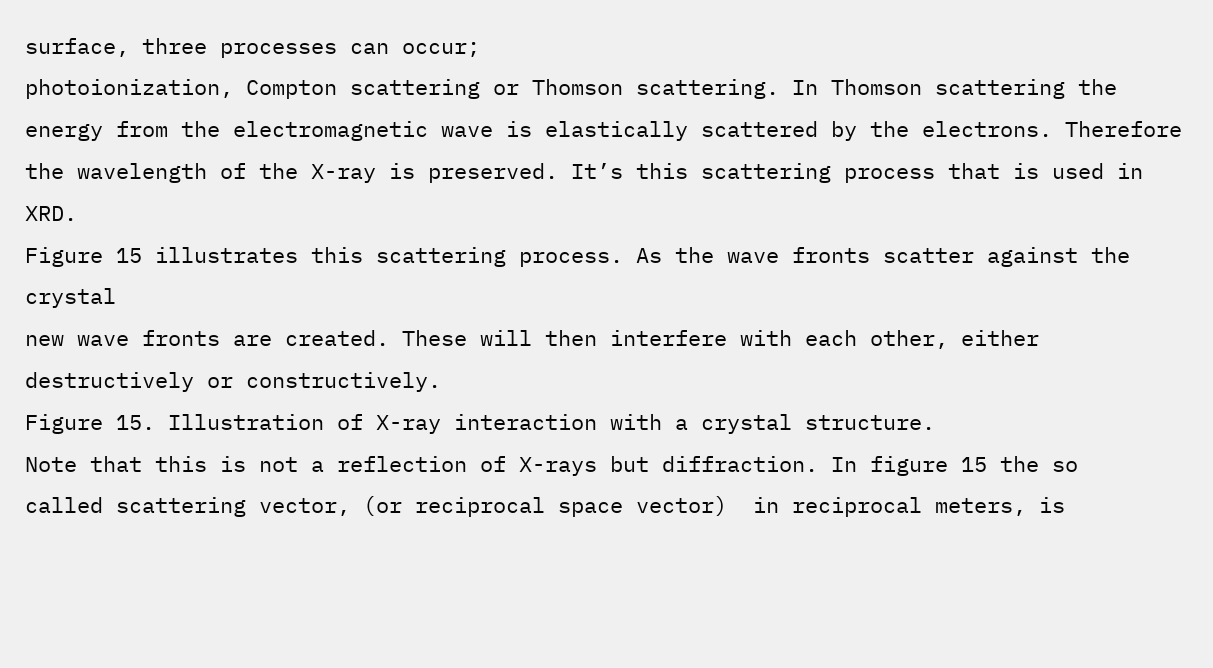surface, three processes can occur;
photoionization, Compton scattering or Thomson scattering. In Thomson scattering the
energy from the electromagnetic wave is elastically scattered by the electrons. Therefore
the wavelength of the X-ray is preserved. It’s this scattering process that is used in XRD.
Figure 15 illustrates this scattering process. As the wave fronts scatter against the crystal
new wave fronts are created. These will then interfere with each other, either
destructively or constructively.
Figure 15. Illustration of X-ray interaction with a crystal structure.
Note that this is not a reflection of X-rays but diffraction. In figure 15 the so
called scattering vector, (or reciprocal space vector)  in reciprocal meters, is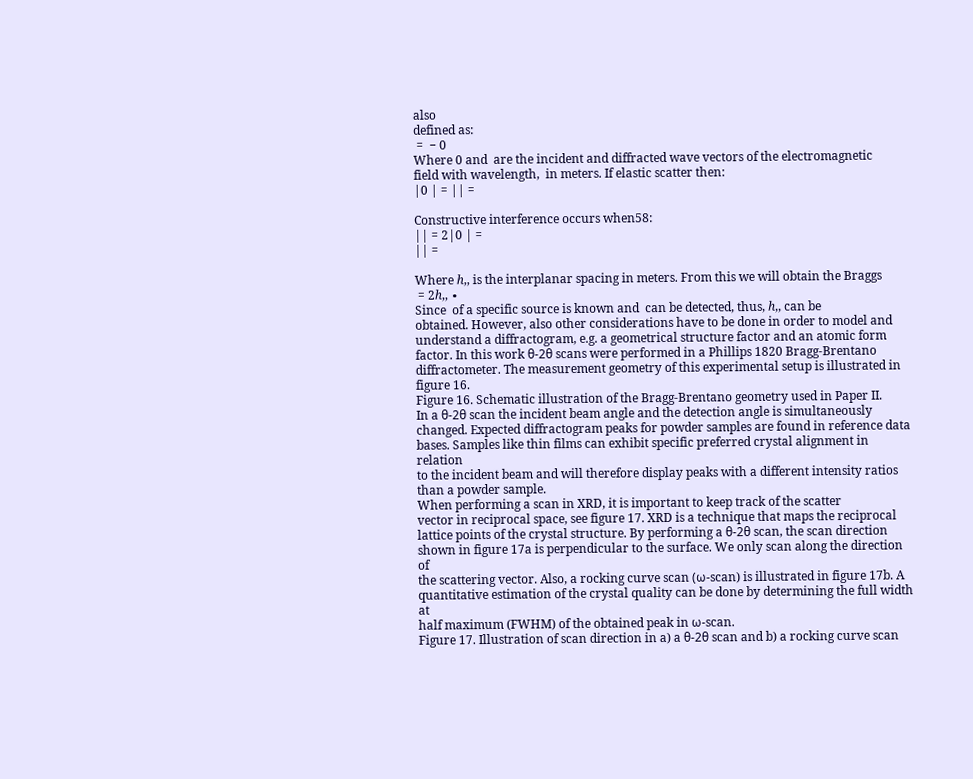also
defined as:
 =  − 0
Where 0 and  are the incident and diffracted wave vectors of the electromagnetic
field with wavelength,  in meters. If elastic scatter then:
|0 | = || =

Constructive interference occurs when58:
|| = 2|0 | =
|| =

Where ℎ,, is the interplanar spacing in meters. From this we will obtain the Braggs
 = 2ℎ,, ∙
Since  of a specific source is known and  can be detected, thus, ℎ,, can be
obtained. However, also other considerations have to be done in order to model and
understand a diffractogram, e.g. a geometrical structure factor and an atomic form
factor. In this work θ-2θ scans were performed in a Phillips 1820 Bragg-Brentano
diffractometer. The measurement geometry of this experimental setup is illustrated in
figure 16.
Figure 16. Schematic illustration of the Bragg-Brentano geometry used in Paper II.
In a θ-2θ scan the incident beam angle and the detection angle is simultaneously
changed. Expected diffractogram peaks for powder samples are found in reference data
bases. Samples like thin films can exhibit specific preferred crystal alignment in relation
to the incident beam and will therefore display peaks with a different intensity ratios
than a powder sample.
When performing a scan in XRD, it is important to keep track of the scatter
vector in reciprocal space, see figure 17. XRD is a technique that maps the reciprocal
lattice points of the crystal structure. By performing a θ-2θ scan, the scan direction
shown in figure 17a is perpendicular to the surface. We only scan along the direction of
the scattering vector. Also, a rocking curve scan (ω-scan) is illustrated in figure 17b. A
quantitative estimation of the crystal quality can be done by determining the full width at
half maximum (FWHM) of the obtained peak in ω-scan.
Figure 17. Illustration of scan direction in a) a θ-2θ scan and b) a rocking curve scan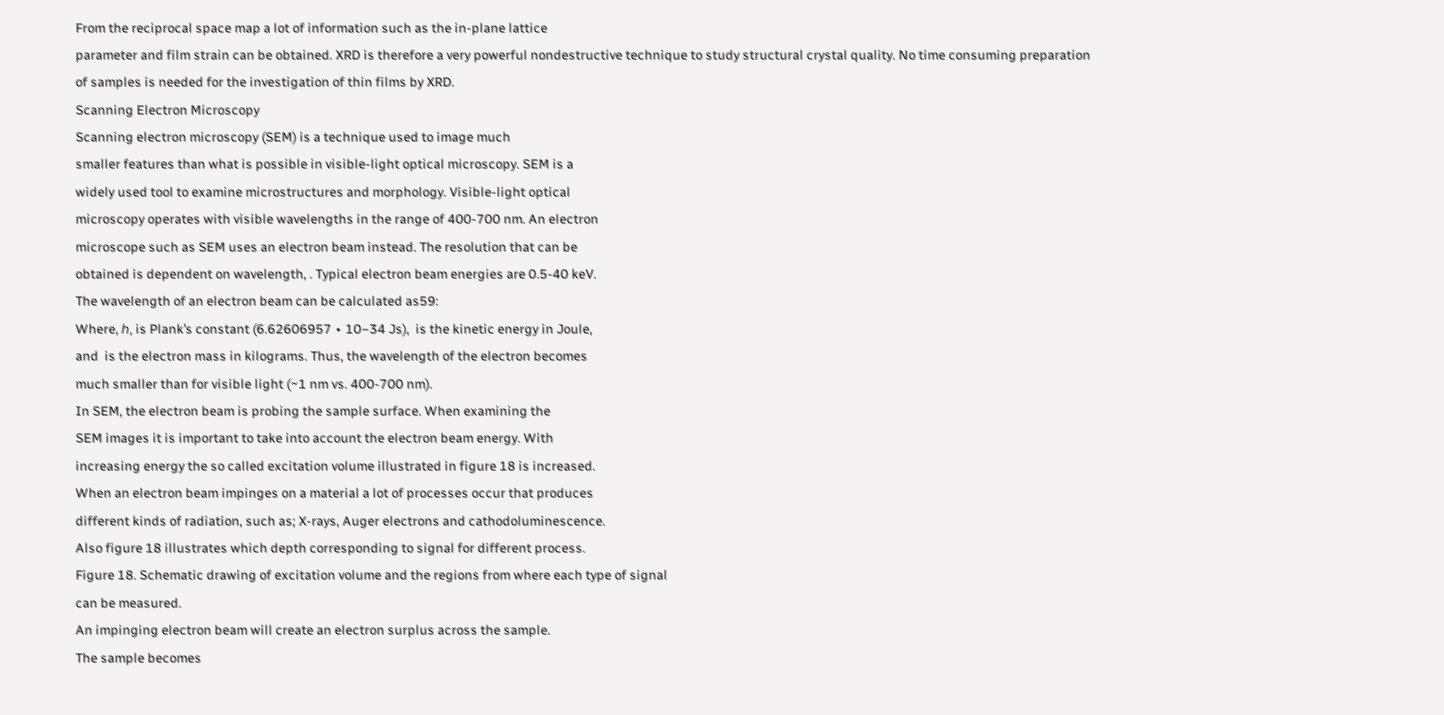From the reciprocal space map a lot of information such as the in-plane lattice
parameter and film strain can be obtained. XRD is therefore a very powerful nondestructive technique to study structural crystal quality. No time consuming preparation
of samples is needed for the investigation of thin films by XRD.
Scanning Electron Microscopy
Scanning electron microscopy (SEM) is a technique used to image much
smaller features than what is possible in visible-light optical microscopy. SEM is a
widely used tool to examine microstructures and morphology. Visible-light optical
microscopy operates with visible wavelengths in the range of 400-700 nm. An electron
microscope such as SEM uses an electron beam instead. The resolution that can be
obtained is dependent on wavelength, . Typical electron beam energies are 0.5-40 keV.
The wavelength of an electron beam can be calculated as59:
Where, ℎ, is Plank’s constant (6.62606957 ∙ 10−34 Js),  is the kinetic energy in Joule,
and  is the electron mass in kilograms. Thus, the wavelength of the electron becomes
much smaller than for visible light (~1 nm vs. 400-700 nm).
In SEM, the electron beam is probing the sample surface. When examining the
SEM images it is important to take into account the electron beam energy. With
increasing energy the so called excitation volume illustrated in figure 18 is increased.
When an electron beam impinges on a material a lot of processes occur that produces
different kinds of radiation, such as; X-rays, Auger electrons and cathodoluminescence.
Also figure 18 illustrates which depth corresponding to signal for different process.
Figure 18. Schematic drawing of excitation volume and the regions from where each type of signal
can be measured.
An impinging electron beam will create an electron surplus across the sample.
The sample becomes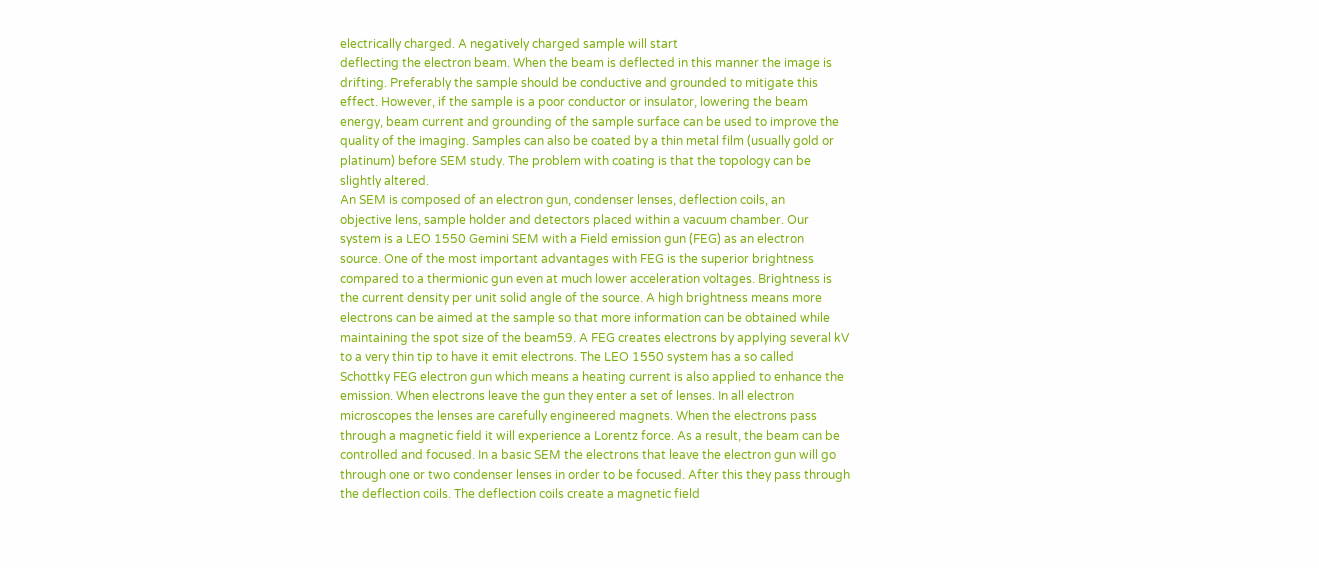electrically charged. A negatively charged sample will start
deflecting the electron beam. When the beam is deflected in this manner the image is
drifting. Preferably the sample should be conductive and grounded to mitigate this
effect. However, if the sample is a poor conductor or insulator, lowering the beam
energy, beam current and grounding of the sample surface can be used to improve the
quality of the imaging. Samples can also be coated by a thin metal film (usually gold or
platinum) before SEM study. The problem with coating is that the topology can be
slightly altered.
An SEM is composed of an electron gun, condenser lenses, deflection coils, an
objective lens, sample holder and detectors placed within a vacuum chamber. Our
system is a LEO 1550 Gemini SEM with a Field emission gun (FEG) as an electron
source. One of the most important advantages with FEG is the superior brightness
compared to a thermionic gun even at much lower acceleration voltages. Brightness is
the current density per unit solid angle of the source. A high brightness means more
electrons can be aimed at the sample so that more information can be obtained while
maintaining the spot size of the beam59. A FEG creates electrons by applying several kV
to a very thin tip to have it emit electrons. The LEO 1550 system has a so called
Schottky FEG electron gun which means a heating current is also applied to enhance the
emission. When electrons leave the gun they enter a set of lenses. In all electron
microscopes the lenses are carefully engineered magnets. When the electrons pass
through a magnetic field it will experience a Lorentz force. As a result, the beam can be
controlled and focused. In a basic SEM the electrons that leave the electron gun will go
through one or two condenser lenses in order to be focused. After this they pass through
the deflection coils. The deflection coils create a magnetic field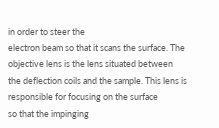in order to steer the
electron beam so that it scans the surface. The objective lens is the lens situated between
the deflection coils and the sample. This lens is responsible for focusing on the surface
so that the impinging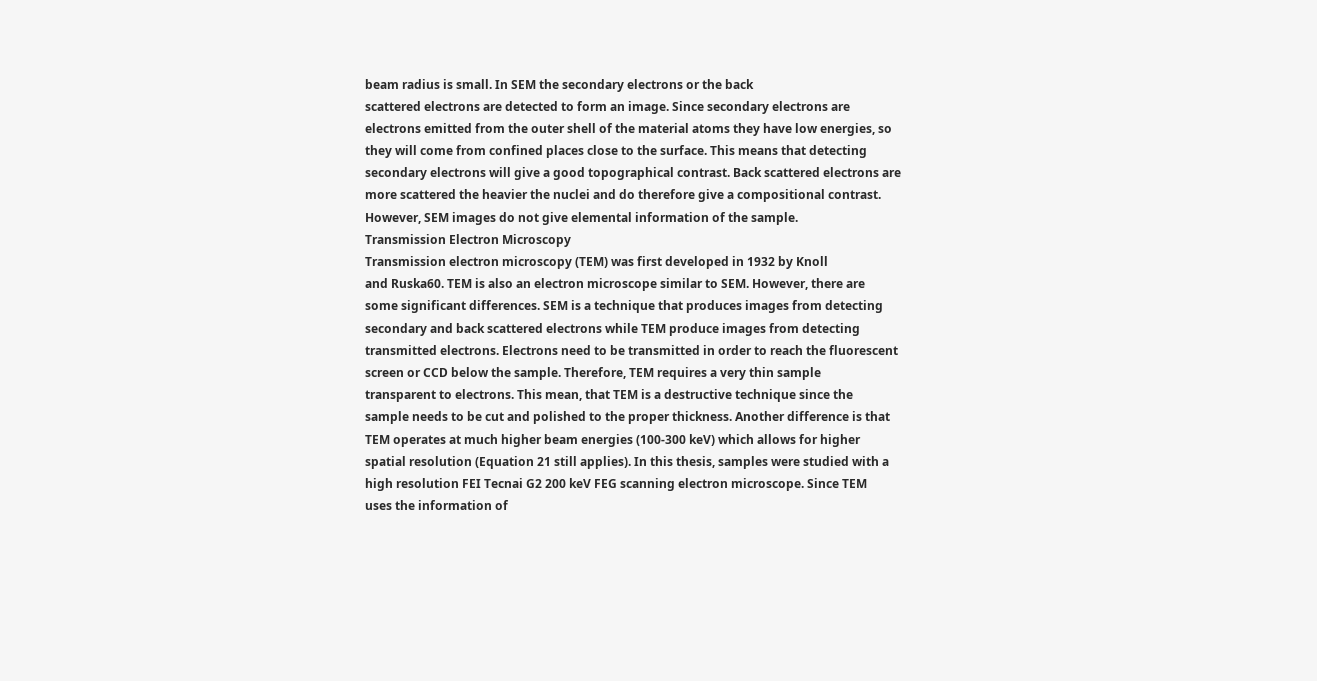beam radius is small. In SEM the secondary electrons or the back
scattered electrons are detected to form an image. Since secondary electrons are
electrons emitted from the outer shell of the material atoms they have low energies, so
they will come from confined places close to the surface. This means that detecting
secondary electrons will give a good topographical contrast. Back scattered electrons are
more scattered the heavier the nuclei and do therefore give a compositional contrast.
However, SEM images do not give elemental information of the sample.
Transmission Electron Microscopy
Transmission electron microscopy (TEM) was first developed in 1932 by Knoll
and Ruska60. TEM is also an electron microscope similar to SEM. However, there are
some significant differences. SEM is a technique that produces images from detecting
secondary and back scattered electrons while TEM produce images from detecting
transmitted electrons. Electrons need to be transmitted in order to reach the fluorescent
screen or CCD below the sample. Therefore, TEM requires a very thin sample
transparent to electrons. This mean, that TEM is a destructive technique since the
sample needs to be cut and polished to the proper thickness. Another difference is that
TEM operates at much higher beam energies (100-300 keV) which allows for higher
spatial resolution (Equation 21 still applies). In this thesis, samples were studied with a
high resolution FEI Tecnai G2 200 keV FEG scanning electron microscope. Since TEM
uses the information of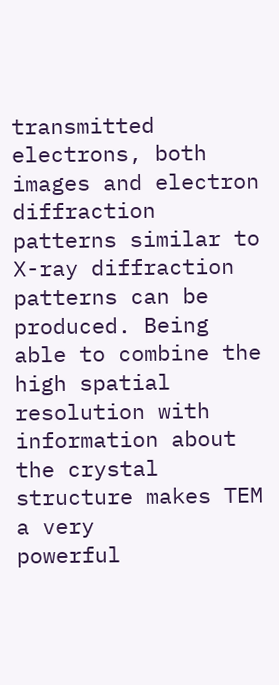transmitted electrons, both images and electron diffraction
patterns similar to X-ray diffraction patterns can be produced. Being able to combine the
high spatial resolution with information about the crystal structure makes TEM a very
powerful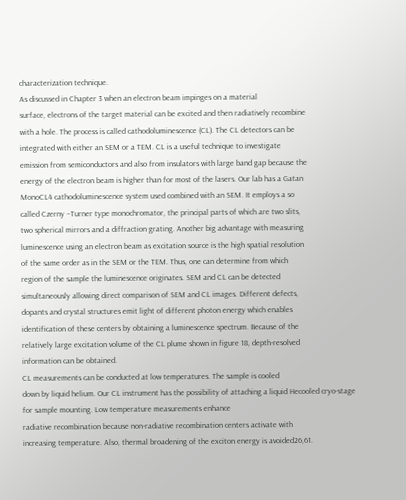characterization technique.
As discussed in Chapter 3 when an electron beam impinges on a material
surface, electrons of the target material can be excited and then radiatively recombine
with a hole. The process is called cathodoluminescence (CL). The CL detectors can be
integrated with either an SEM or a TEM. CL is a useful technique to investigate
emission from semiconductors and also from insulators with large band gap because the
energy of the electron beam is higher than for most of the lasers. Our lab has a Gatan
MonoCL4 cathodoluminescence system used combined with an SEM. It employs a so
called Czerny –Turner type monochromator, the principal parts of which are two slits,
two spherical mirrors and a diffraction grating. Another big advantage with measuring
luminescence using an electron beam as excitation source is the high spatial resolution
of the same order as in the SEM or the TEM. Thus, one can determine from which
region of the sample the luminescence originates. SEM and CL can be detected
simultaneously allowing direct comparison of SEM and CL images. Different defects,
dopants and crystal structures emit light of different photon energy which enables
identification of these centers by obtaining a luminescence spectrum. Because of the
relatively large excitation volume of the CL plume shown in figure 18, depth-resolved
information can be obtained.
CL measurements can be conducted at low temperatures. The sample is cooled
down by liquid helium. Our CL instrument has the possibility of attaching a liquid Hecooled cryo-stage for sample mounting. Low temperature measurements enhance
radiative recombination because non-radiative recombination centers activate with
increasing temperature. Also, thermal broadening of the exciton energy is avoided26,61.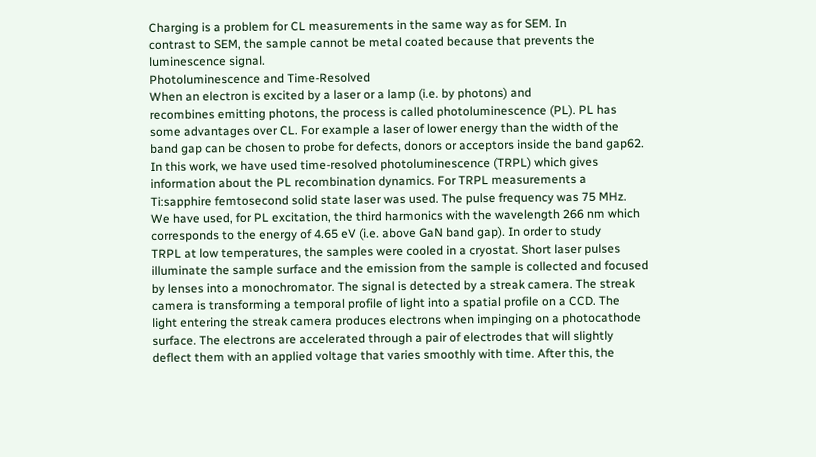Charging is a problem for CL measurements in the same way as for SEM. In
contrast to SEM, the sample cannot be metal coated because that prevents the
luminescence signal.
Photoluminescence and Time-Resolved
When an electron is excited by a laser or a lamp (i.e. by photons) and
recombines emitting photons, the process is called photoluminescence (PL). PL has
some advantages over CL. For example a laser of lower energy than the width of the
band gap can be chosen to probe for defects, donors or acceptors inside the band gap62.
In this work, we have used time-resolved photoluminescence (TRPL) which gives
information about the PL recombination dynamics. For TRPL measurements a
Ti:sapphire femtosecond solid state laser was used. The pulse frequency was 75 MHz.
We have used, for PL excitation, the third harmonics with the wavelength 266 nm which
corresponds to the energy of 4.65 eV (i.e. above GaN band gap). In order to study
TRPL at low temperatures, the samples were cooled in a cryostat. Short laser pulses
illuminate the sample surface and the emission from the sample is collected and focused
by lenses into a monochromator. The signal is detected by a streak camera. The streak
camera is transforming a temporal profile of light into a spatial profile on a CCD. The
light entering the streak camera produces electrons when impinging on a photocathode
surface. The electrons are accelerated through a pair of electrodes that will slightly
deflect them with an applied voltage that varies smoothly with time. After this, the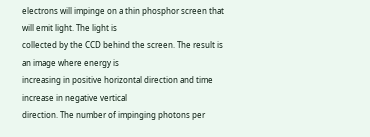electrons will impinge on a thin phosphor screen that will emit light. The light is
collected by the CCD behind the screen. The result is an image where energy is
increasing in positive horizontal direction and time increase in negative vertical
direction. The number of impinging photons per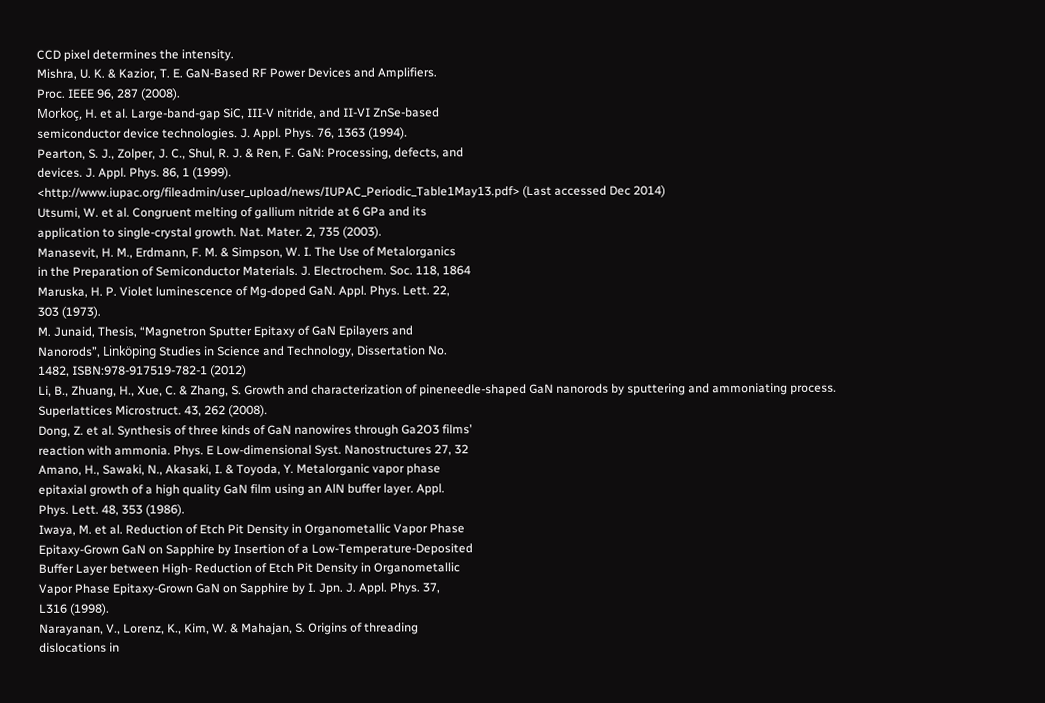CCD pixel determines the intensity.
Mishra, U. K. & Kazior, T. E. GaN-Based RF Power Devices and Amplifiers.
Proc. IEEE 96, 287 (2008).
Morkoç, H. et al. Large-band-gap SiC, III-V nitride, and II-VI ZnSe-based
semiconductor device technologies. J. Appl. Phys. 76, 1363 (1994).
Pearton, S. J., Zolper, J. C., Shul, R. J. & Ren, F. GaN: Processing, defects, and
devices. J. Appl. Phys. 86, 1 (1999).
<http://www.iupac.org/fileadmin/user_upload/news/IUPAC_Periodic_Table1May13.pdf> (Last accessed Dec 2014)
Utsumi, W. et al. Congruent melting of gallium nitride at 6 GPa and its
application to single-crystal growth. Nat. Mater. 2, 735 (2003).
Manasevit, H. M., Erdmann, F. M. & Simpson, W. I. The Use of Metalorganics
in the Preparation of Semiconductor Materials. J. Electrochem. Soc. 118, 1864
Maruska, H. P. Violet luminescence of Mg-doped GaN. Appl. Phys. Lett. 22,
303 (1973).
M. Junaid, Thesis, “Magnetron Sputter Epitaxy of GaN Epilayers and
Nanorods”, Linköping Studies in Science and Technology, Dissertation No.
1482, ISBN:978-917519-782-1 (2012)
Li, B., Zhuang, H., Xue, C. & Zhang, S. Growth and characterization of pineneedle-shaped GaN nanorods by sputtering and ammoniating process.
Superlattices Microstruct. 43, 262 (2008).
Dong, Z. et al. Synthesis of three kinds of GaN nanowires through Ga2O3 films’
reaction with ammonia. Phys. E Low-dimensional Syst. Nanostructures 27, 32
Amano, H., Sawaki, N., Akasaki, I. & Toyoda, Y. Metalorganic vapor phase
epitaxial growth of a high quality GaN film using an AlN buffer layer. Appl.
Phys. Lett. 48, 353 (1986).
Iwaya, M. et al. Reduction of Etch Pit Density in Organometallic Vapor Phase
Epitaxy-Grown GaN on Sapphire by Insertion of a Low-Temperature-Deposited
Buffer Layer between High- Reduction of Etch Pit Density in Organometallic
Vapor Phase Epitaxy-Grown GaN on Sapphire by I. Jpn. J. Appl. Phys. 37,
L316 (1998).
Narayanan, V., Lorenz, K., Kim, W. & Mahajan, S. Origins of threading
dislocations in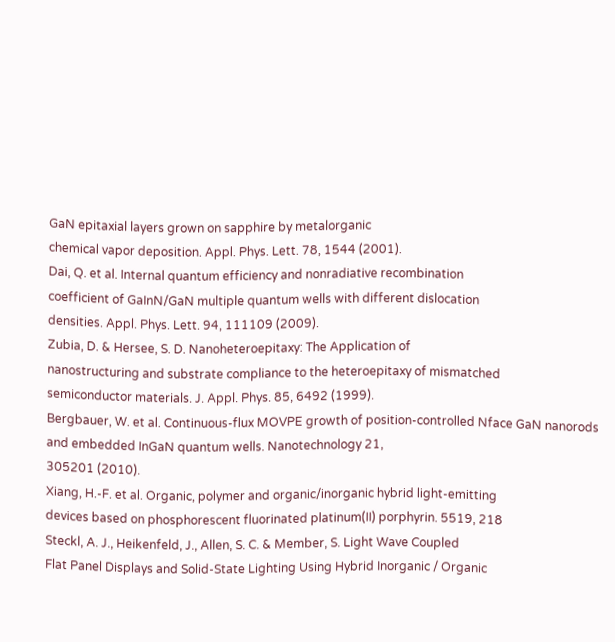GaN epitaxial layers grown on sapphire by metalorganic
chemical vapor deposition. Appl. Phys. Lett. 78, 1544 (2001).
Dai, Q. et al. Internal quantum efficiency and nonradiative recombination
coefficient of GaInN/GaN multiple quantum wells with different dislocation
densities. Appl. Phys. Lett. 94, 111109 (2009).
Zubia, D. & Hersee, S. D. Nanoheteroepitaxy: The Application of
nanostructuring and substrate compliance to the heteroepitaxy of mismatched
semiconductor materials. J. Appl. Phys. 85, 6492 (1999).
Bergbauer, W. et al. Continuous-flux MOVPE growth of position-controlled Nface GaN nanorods and embedded InGaN quantum wells. Nanotechnology 21,
305201 (2010).
Xiang, H.-F. et al. Organic, polymer and organic/inorganic hybrid light-emitting
devices based on phosphorescent fluorinated platinum(II) porphyrin. 5519, 218
Steckl, A. J., Heikenfeld, J., Allen, S. C. & Member, S. Light Wave Coupled
Flat Panel Displays and Solid-State Lighting Using Hybrid Inorganic / Organic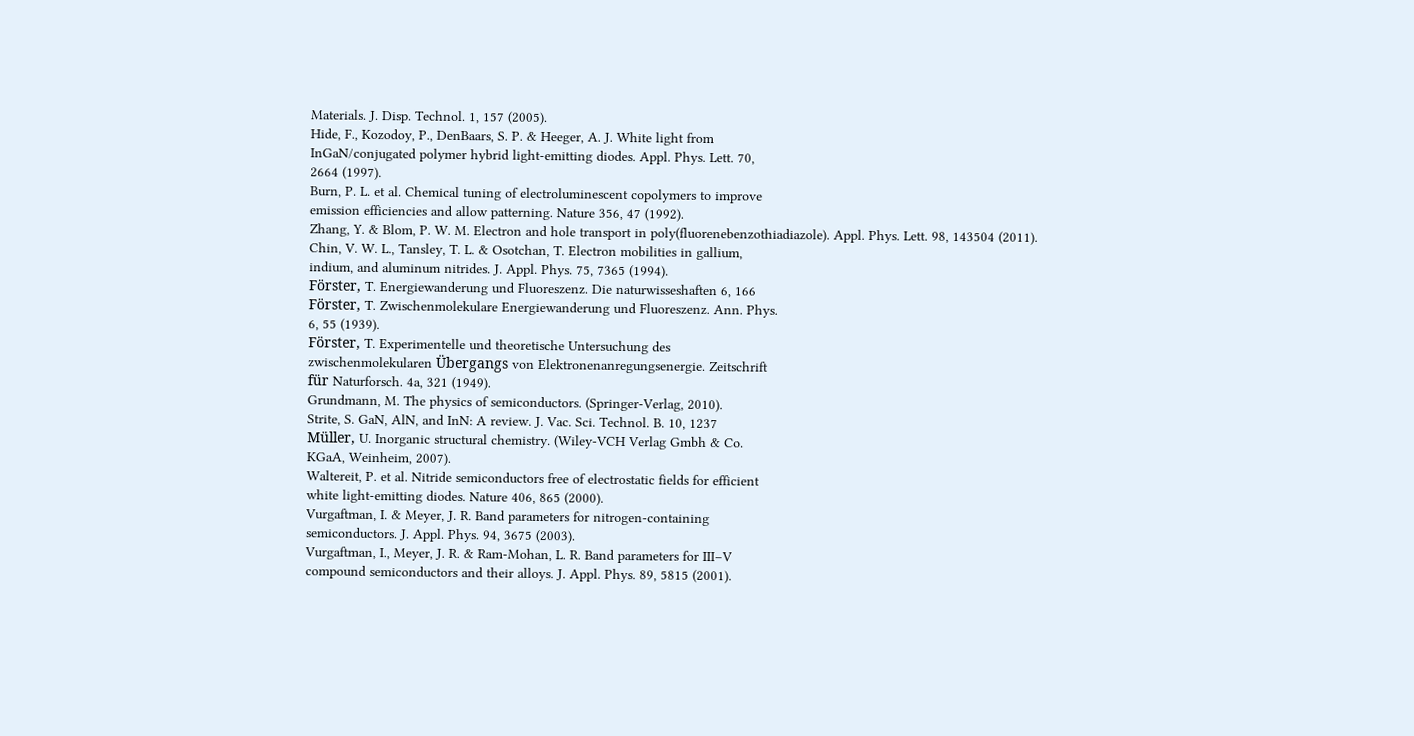Materials. J. Disp. Technol. 1, 157 (2005).
Hide, F., Kozodoy, P., DenBaars, S. P. & Heeger, A. J. White light from
InGaN/conjugated polymer hybrid light-emitting diodes. Appl. Phys. Lett. 70,
2664 (1997).
Burn, P. L. et al. Chemical tuning of electroluminescent copolymers to improve
emission efficiencies and allow patterning. Nature 356, 47 (1992).
Zhang, Y. & Blom, P. W. M. Electron and hole transport in poly(fluorenebenzothiadiazole). Appl. Phys. Lett. 98, 143504 (2011).
Chin, V. W. L., Tansley, T. L. & Osotchan, T. Electron mobilities in gallium,
indium, and aluminum nitrides. J. Appl. Phys. 75, 7365 (1994).
Förster, T. Energiewanderung und Fluoreszenz. Die naturwisseshaften 6, 166
Förster, T. Zwischenmolekulare Energiewanderung und Fluoreszenz. Ann. Phys.
6, 55 (1939).
Förster, T. Experimentelle und theoretische Untersuchung des
zwischenmolekularen Übergangs von Elektronenanregungsenergie. Zeitschrift
für Naturforsch. 4a, 321 (1949).
Grundmann, M. The physics of semiconductors. (Springer-Verlag, 2010).
Strite, S. GaN, AlN, and InN: A review. J. Vac. Sci. Technol. B. 10, 1237
Müller, U. Inorganic structural chemistry. (Wiley-VCH Verlag Gmbh & Co.
KGaA, Weinheim, 2007).
Waltereit, P. et al. Nitride semiconductors free of electrostatic fields for efficient
white light-emitting diodes. Nature 406, 865 (2000).
Vurgaftman, I. & Meyer, J. R. Band parameters for nitrogen-containing
semiconductors. J. Appl. Phys. 94, 3675 (2003).
Vurgaftman, I., Meyer, J. R. & Ram-Mohan, L. R. Band parameters for III–V
compound semiconductors and their alloys. J. Appl. Phys. 89, 5815 (2001).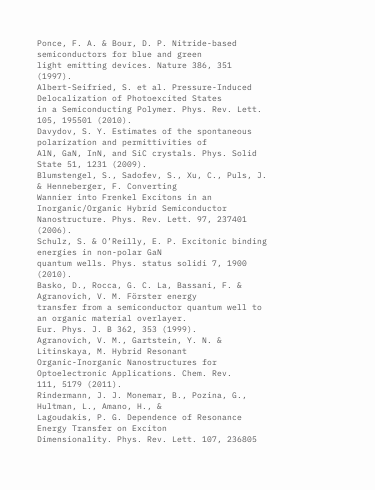Ponce, F. A. & Bour, D. P. Nitride-based semiconductors for blue and green
light emitting devices. Nature 386, 351 (1997).
Albert-Seifried, S. et al. Pressure-Induced Delocalization of Photoexcited States
in a Semiconducting Polymer. Phys. Rev. Lett. 105, 195501 (2010).
Davydov, S. Y. Estimates of the spontaneous polarization and permittivities of
AlN, GaN, InN, and SiC crystals. Phys. Solid State 51, 1231 (2009).
Blumstengel, S., Sadofev, S., Xu, C., Puls, J. & Henneberger, F. Converting
Wannier into Frenkel Excitons in an Inorganic/Organic Hybrid Semiconductor
Nanostructure. Phys. Rev. Lett. 97, 237401 (2006).
Schulz, S. & O’Reilly, E. P. Excitonic binding energies in non-polar GaN
quantum wells. Phys. status solidi 7, 1900 (2010).
Basko, D., Rocca, G. C. La, Bassani, F. & Agranovich, V. M. Förster energy
transfer from a semiconductor quantum well to an organic material overlayer.
Eur. Phys. J. B 362, 353 (1999).
Agranovich, V. M., Gartstein, Y. N. & Litinskaya, M. Hybrid Resonant
Organic-Inorganic Nanostructures for Optoelectronic Applications. Chem. Rev.
111, 5179 (2011).
Rindermann, J. J. Monemar, B., Pozina, G., Hultman, L., Amano, H., &
Lagoudakis, P. G. Dependence of Resonance Energy Transfer on Exciton
Dimensionality. Phys. Rev. Lett. 107, 236805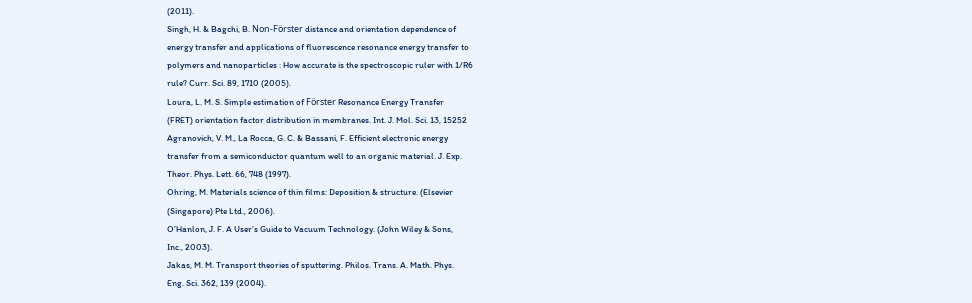(2011).
Singh, H. & Bagchi, B. Non-Förster distance and orientation dependence of
energy transfer and applications of fluorescence resonance energy transfer to
polymers and nanoparticles : How accurate is the spectroscopic ruler with 1/R6
rule? Curr. Sci. 89, 1710 (2005).
Loura, L. M. S. Simple estimation of Förster Resonance Energy Transfer
(FRET) orientation factor distribution in membranes. Int. J. Mol. Sci. 13, 15252
Agranovich, V. M., La Rocca, G. C. & Bassani, F. Efficient electronic energy
transfer from a semiconductor quantum well to an organic material. J. Exp.
Theor. Phys. Lett. 66, 748 (1997).
Ohring, M. Materials science of thin films: Deposition & structure. (Elsevier
(Singapore) Pte Ltd., 2006).
O’Hanlon, J. F. A User’s Guide to Vacuum Technology. (John Wiley & Sons,
Inc., 2003).
Jakas, M. M. Transport theories of sputtering. Philos. Trans. A. Math. Phys.
Eng. Sci. 362, 139 (2004).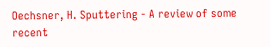Oechsner, H. Sputtering - A review of some recent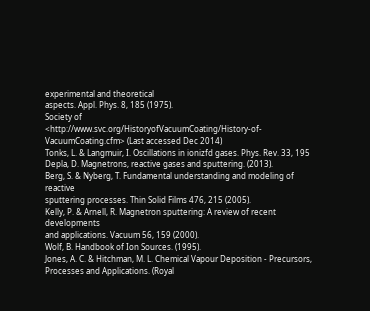experimental and theoretical
aspects. Appl. Phys. 8, 185 (1975).
Society of
<http://www.svc.org/HistoryofVacuumCoating/History-of-VacuumCoating.cfm> (Last accessed Dec 2014)
Tonks, L. & Langmuir, I. Oscillations in ionizfd gases. Phys. Rev. 33, 195
Depla, D. Magnetrons, reactive gases and sputtering. (2013).
Berg, S. & Nyberg, T. Fundamental understanding and modeling of reactive
sputtering processes. Thin Solid Films 476, 215 (2005).
Kelly, P. & Arnell, R. Magnetron sputtering: A review of recent developments
and applications. Vacuum 56, 159 (2000).
Wolf, B. Handbook of Ion Sources. (1995).
Jones, A. C. & Hitchman, M. L. Chemical Vapour Deposition - Precursors,
Processes and Applications. (Royal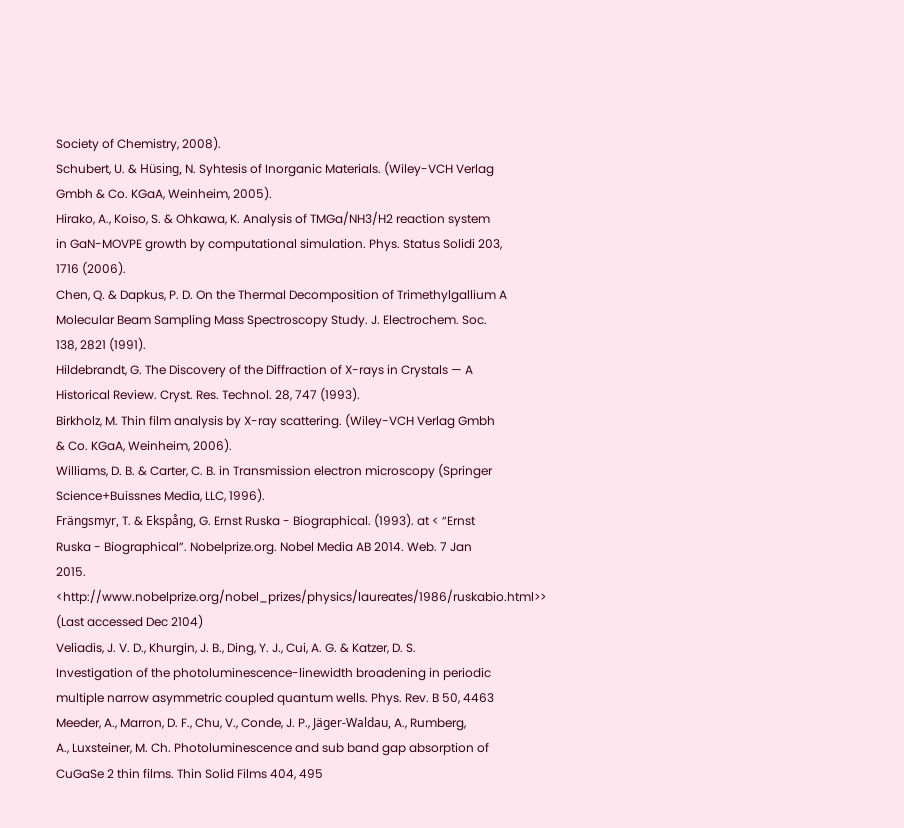Society of Chemistry, 2008).
Schubert, U. & Hüsing, N. Syhtesis of Inorganic Materials. (Wiley-VCH Verlag
Gmbh & Co. KGaA, Weinheim, 2005).
Hirako, A., Koiso, S. & Ohkawa, K. Analysis of TMGa/NH3/H2 reaction system
in GaN-MOVPE growth by computational simulation. Phys. Status Solidi 203,
1716 (2006).
Chen, Q. & Dapkus, P. D. On the Thermal Decomposition of Trimethylgallium A Molecular Beam Sampling Mass Spectroscopy Study. J. Electrochem. Soc.
138, 2821 (1991).
Hildebrandt, G. The Discovery of the Diffraction of X-rays in Crystals — A
Historical Review. Cryst. Res. Technol. 28, 747 (1993).
Birkholz, M. Thin film analysis by X-ray scattering. (Wiley-VCH Verlag Gmbh
& Co. KGaA, Weinheim, 2006).
Williams, D. B. & Carter, C. B. in Transmission electron microscopy (Springer
Science+Buissnes Media, LLC, 1996).
Frängsmyr, T. & Ekspång, G. Ernst Ruska - Biographical. (1993). at < “Ernst
Ruska - Biographical”. Nobelprize.org. Nobel Media AB 2014. Web. 7 Jan
2015. <http://www.nobelprize.org/nobel_prizes/physics/laureates/1986/ruskabio.html>> (Last accessed Dec 2104)
Veliadis, J. V. D., Khurgin, J. B., Ding, Y. J., Cui, A. G. & Katzer, D. S.
Investigation of the photoluminescence-linewidth broadening in periodic
multiple narrow asymmetric coupled quantum wells. Phys. Rev. B 50, 4463
Meeder, A., Marron, D. F., Chu, V., Conde, J. P., Jäger-Waldau, A., Rumberg,
A., Luxsteiner, M. Ch. Photoluminescence and sub band gap absorption of
CuGaSe 2 thin films. Thin Solid Films 404, 495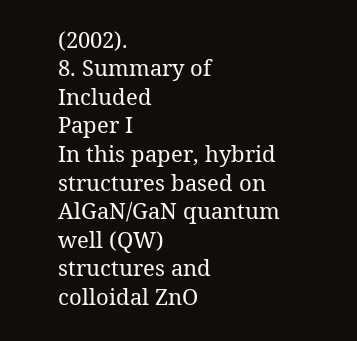(2002).
8. Summary of Included
Paper I
In this paper, hybrid structures based on AlGaN/GaN quantum well (QW)
structures and colloidal ZnO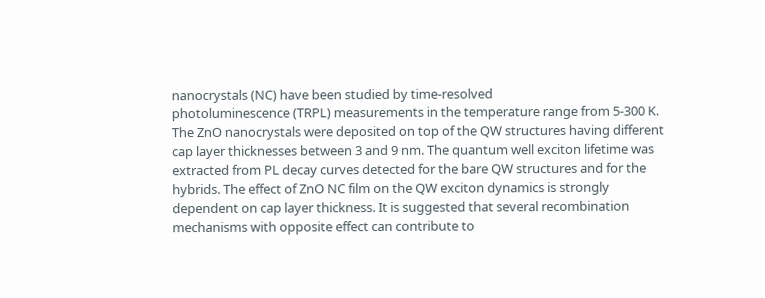nanocrystals (NC) have been studied by time-resolved
photoluminescence (TRPL) measurements in the temperature range from 5-300 K.
The ZnO nanocrystals were deposited on top of the QW structures having different
cap layer thicknesses between 3 and 9 nm. The quantum well exciton lifetime was
extracted from PL decay curves detected for the bare QW structures and for the
hybrids. The effect of ZnO NC film on the QW exciton dynamics is strongly
dependent on cap layer thickness. It is suggested that several recombination
mechanisms with opposite effect can contribute to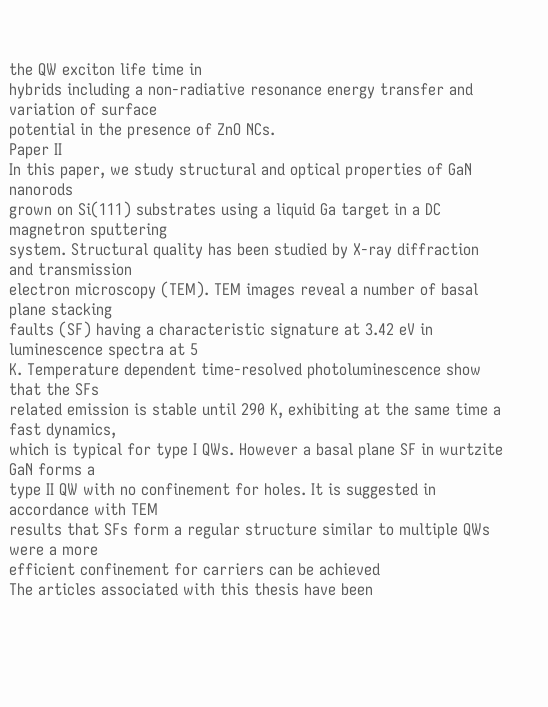the QW exciton life time in
hybrids including a non-radiative resonance energy transfer and variation of surface
potential in the presence of ZnO NCs.
Paper II
In this paper, we study structural and optical properties of GaN nanorods
grown on Si(111) substrates using a liquid Ga target in a DC magnetron sputtering
system. Structural quality has been studied by X-ray diffraction and transmission
electron microscopy (TEM). TEM images reveal a number of basal plane stacking
faults (SF) having a characteristic signature at 3.42 eV in luminescence spectra at 5
K. Temperature dependent time-resolved photoluminescence show that the SFs
related emission is stable until 290 K, exhibiting at the same time a fast dynamics,
which is typical for type I QWs. However a basal plane SF in wurtzite GaN forms a
type II QW with no confinement for holes. It is suggested in accordance with TEM
results that SFs form a regular structure similar to multiple QWs were a more
efficient confinement for carriers can be achieved
The articles associated with this thesis have been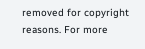removed for copyright
reasons. For more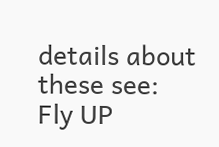details about these see:
Fly UP